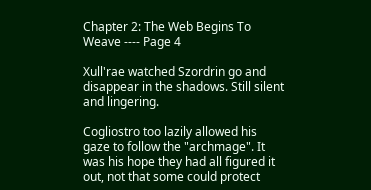Chapter 2: The Web Begins To Weave ---- Page 4

Xull'rae watched Szordrin go and disappear in the shadows. Still silent and lingering.

Cogliostro too lazily allowed his gaze to follow the "archmage". It was his hope they had all figured it out, not that some could protect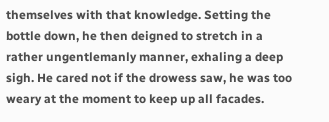themselves with that knowledge. Setting the bottle down, he then deigned to stretch in a rather ungentlemanly manner, exhaling a deep sigh. He cared not if the drowess saw, he was too weary at the moment to keep up all facades.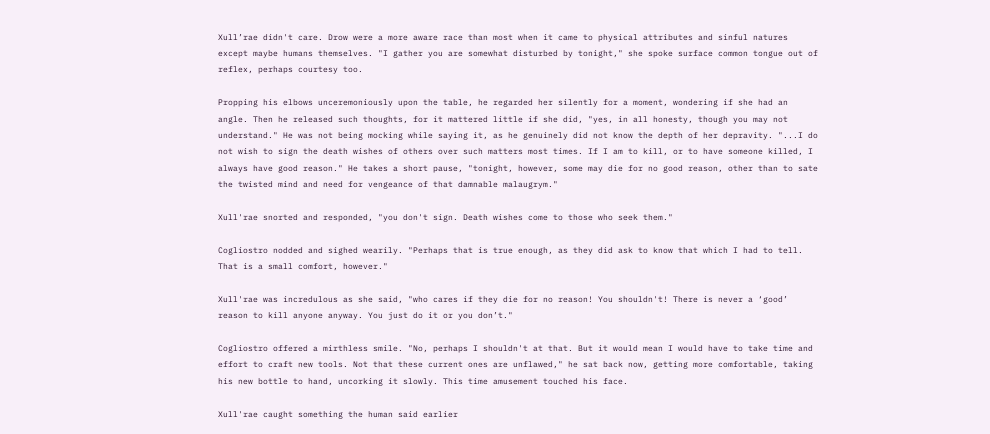Xull’rae didn't care. Drow were a more aware race than most when it came to physical attributes and sinful natures except maybe humans themselves. "I gather you are somewhat disturbed by tonight," she spoke surface common tongue out of reflex, perhaps courtesy too.

Propping his elbows unceremoniously upon the table, he regarded her silently for a moment, wondering if she had an angle. Then he released such thoughts, for it mattered little if she did, "yes, in all honesty, though you may not understand." He was not being mocking while saying it, as he genuinely did not know the depth of her depravity. "...I do not wish to sign the death wishes of others over such matters most times. If I am to kill, or to have someone killed, I always have good reason." He takes a short pause, "tonight, however, some may die for no good reason, other than to sate the twisted mind and need for vengeance of that damnable malaugrym."

Xull'rae snorted and responded, "you don't sign. Death wishes come to those who seek them."

Cogliostro nodded and sighed wearily. "Perhaps that is true enough, as they did ask to know that which I had to tell. That is a small comfort, however."

Xull'rae was incredulous as she said, "who cares if they die for no reason! You shouldn't! There is never a ‘good’ reason to kill anyone anyway. You just do it or you don’t."

Cogliostro offered a mirthless smile. "No, perhaps I shouldn't at that. But it would mean I would have to take time and effort to craft new tools. Not that these current ones are unflawed," he sat back now, getting more comfortable, taking his new bottle to hand, uncorking it slowly. This time amusement touched his face.

Xull'rae caught something the human said earlier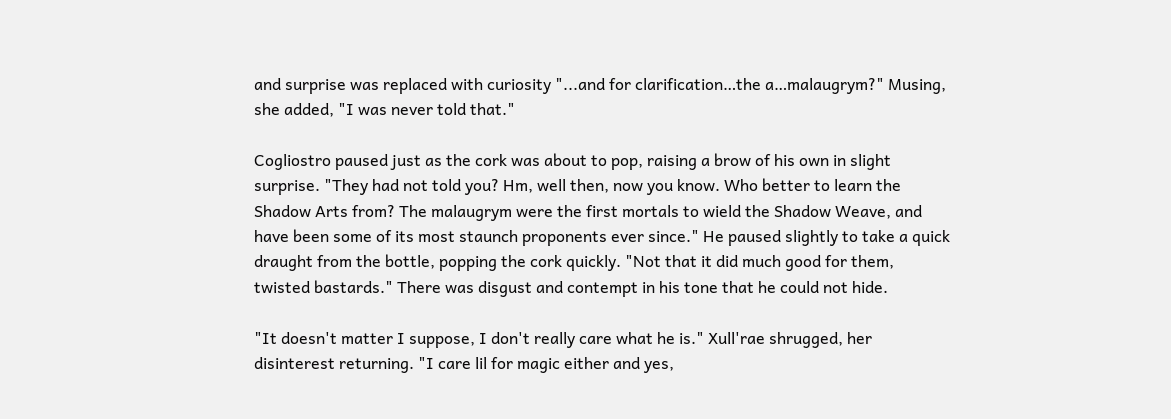and surprise was replaced with curiosity "...and for clarification…the a…malaugrym?" Musing, she added, "I was never told that."

Cogliostro paused just as the cork was about to pop, raising a brow of his own in slight surprise. "They had not told you? Hm, well then, now you know. Who better to learn the Shadow Arts from? The malaugrym were the first mortals to wield the Shadow Weave, and have been some of its most staunch proponents ever since." He paused slightly to take a quick draught from the bottle, popping the cork quickly. "Not that it did much good for them, twisted bastards." There was disgust and contempt in his tone that he could not hide.

"It doesn't matter I suppose, I don't really care what he is." Xull'rae shrugged, her disinterest returning. "I care lil for magic either and yes,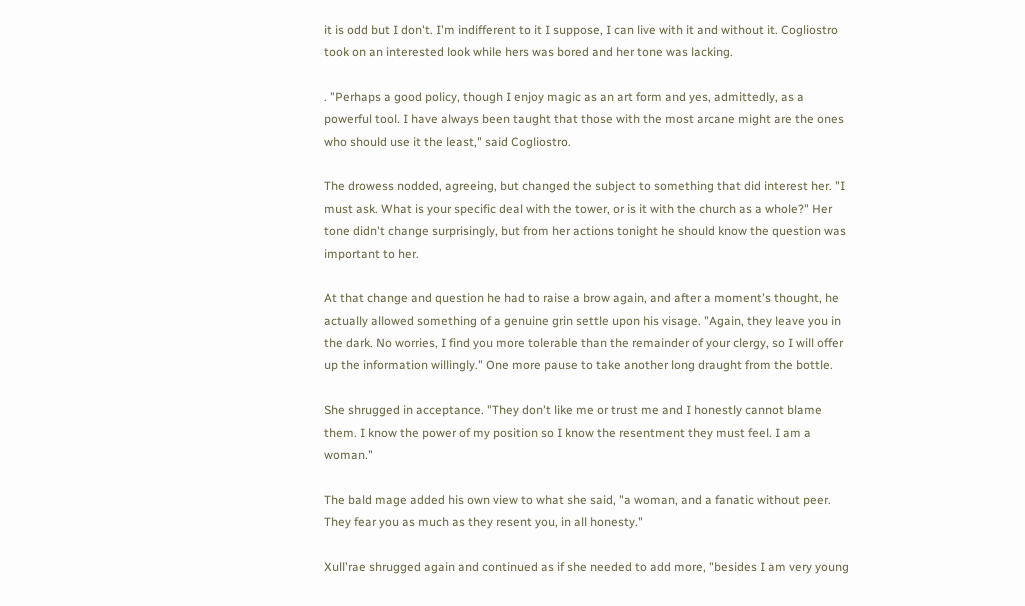it is odd but I don't. I'm indifferent to it I suppose, I can live with it and without it. Cogliostro took on an interested look while hers was bored and her tone was lacking.

. "Perhaps a good policy, though I enjoy magic as an art form and yes, admittedly, as a powerful tool. I have always been taught that those with the most arcane might are the ones who should use it the least," said Cogliostro.

The drowess nodded, agreeing, but changed the subject to something that did interest her. "I must ask. What is your specific deal with the tower, or is it with the church as a whole?" Her tone didn't change surprisingly, but from her actions tonight he should know the question was important to her.

At that change and question he had to raise a brow again, and after a moment's thought, he actually allowed something of a genuine grin settle upon his visage. "Again, they leave you in the dark. No worries, I find you more tolerable than the remainder of your clergy, so I will offer up the information willingly." One more pause to take another long draught from the bottle.

She shrugged in acceptance. "They don't like me or trust me and I honestly cannot blame them. I know the power of my position so I know the resentment they must feel. I am a woman."

The bald mage added his own view to what she said, "a woman, and a fanatic without peer. They fear you as much as they resent you, in all honesty."

Xull'rae shrugged again and continued as if she needed to add more, "besides I am very young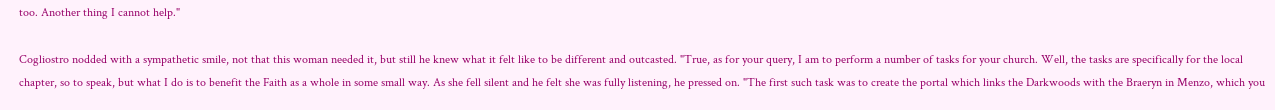too. Another thing I cannot help."

Cogliostro nodded with a sympathetic smile, not that this woman needed it, but still he knew what it felt like to be different and outcasted. "True, as for your query, I am to perform a number of tasks for your church. Well, the tasks are specifically for the local chapter, so to speak, but what I do is to benefit the Faith as a whole in some small way. As she fell silent and he felt she was fully listening, he pressed on. "The first such task was to create the portal which links the Darkwoods with the Braeryn in Menzo, which you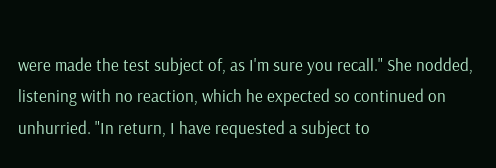were made the test subject of, as I'm sure you recall." She nodded, listening with no reaction, which he expected so continued on unhurried. "In return, I have requested a subject to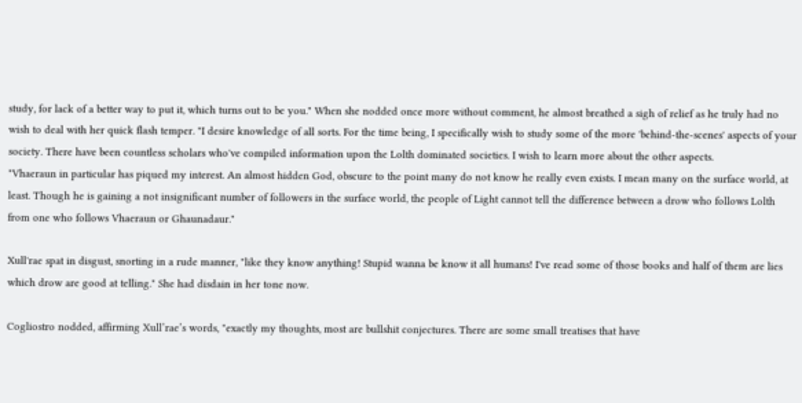study, for lack of a better way to put it, which turns out to be you." When she nodded once more without comment, he almost breathed a sigh of relief as he truly had no wish to deal with her quick flash temper. "I desire knowledge of all sorts. For the time being, I specifically wish to study some of the more 'behind-the-scenes' aspects of your society. There have been countless scholars who've compiled information upon the Lolth dominated societies. I wish to learn more about the other aspects.
"Vhaeraun in particular has piqued my interest. An almost hidden God, obscure to the point many do not know he really even exists. I mean many on the surface world, at least. Though he is gaining a not insignificant number of followers in the surface world, the people of Light cannot tell the difference between a drow who follows Lolth from one who follows Vhaeraun or Ghaunadaur."

Xull'rae spat in disgust, snorting in a rude manner, "like they know anything! Stupid wanna be know it all humans! I've read some of those books and half of them are lies which drow are good at telling." She had disdain in her tone now.

Cogliostro nodded, affirming Xull’rae’s words, "exactly my thoughts, most are bullshit conjectures. There are some small treatises that have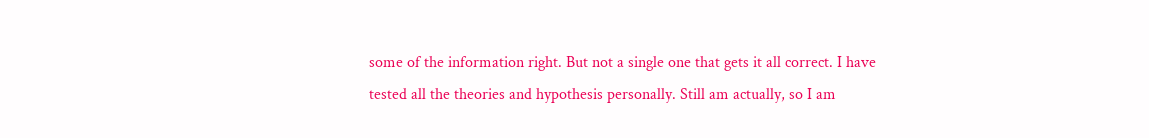some of the information right. But not a single one that gets it all correct. I have tested all the theories and hypothesis personally. Still am actually, so I am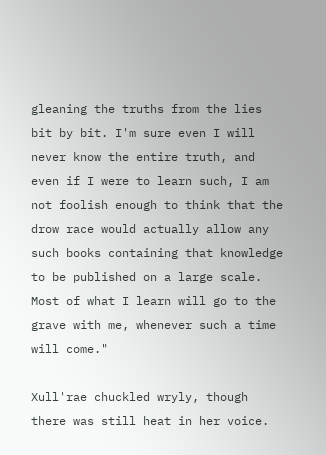gleaning the truths from the lies bit by bit. I'm sure even I will never know the entire truth, and even if I were to learn such, I am not foolish enough to think that the drow race would actually allow any such books containing that knowledge to be published on a large scale. Most of what I learn will go to the grave with me, whenever such a time will come."

Xull'rae chuckled wryly, though there was still heat in her voice.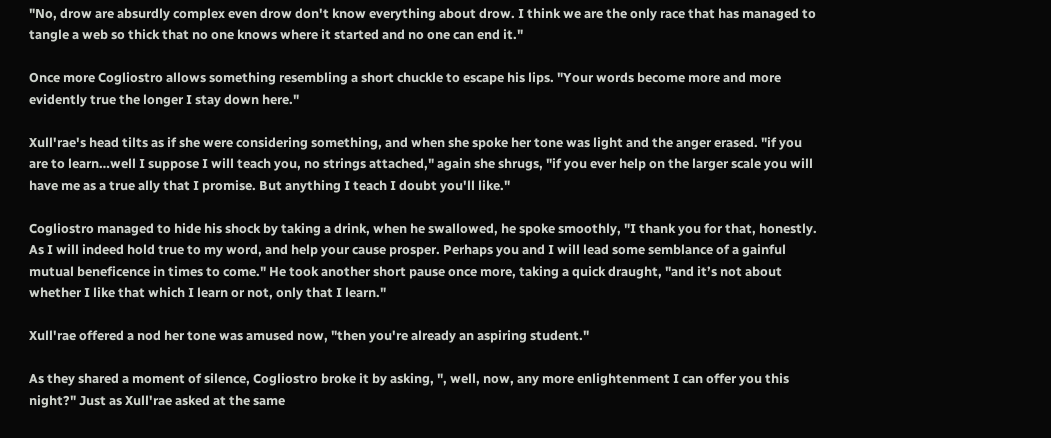"No, drow are absurdly complex even drow don't know everything about drow. I think we are the only race that has managed to tangle a web so thick that no one knows where it started and no one can end it."

Once more Cogliostro allows something resembling a short chuckle to escape his lips. "Your words become more and more evidently true the longer I stay down here."

Xull'rae's head tilts as if she were considering something, and when she spoke her tone was light and the anger erased. "if you are to learn…well I suppose I will teach you, no strings attached," again she shrugs, "if you ever help on the larger scale you will have me as a true ally that I promise. But anything I teach I doubt you'll like."

Cogliostro managed to hide his shock by taking a drink, when he swallowed, he spoke smoothly, "I thank you for that, honestly. As I will indeed hold true to my word, and help your cause prosper. Perhaps you and I will lead some semblance of a gainful mutual beneficence in times to come." He took another short pause once more, taking a quick draught, "and it’s not about whether I like that which I learn or not, only that I learn."

Xull'rae offered a nod her tone was amused now, "then you're already an aspiring student."

As they shared a moment of silence, Cogliostro broke it by asking, ", well, now, any more enlightenment I can offer you this night?" Just as Xull'rae asked at the same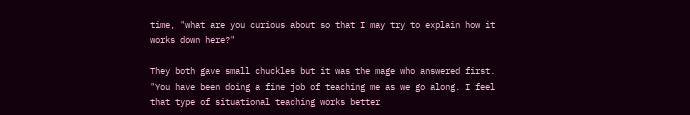time, "what are you curious about so that I may try to explain how it works down here?"

They both gave small chuckles but it was the mage who answered first. "You have been doing a fine job of teaching me as we go along. I feel that type of situational teaching works better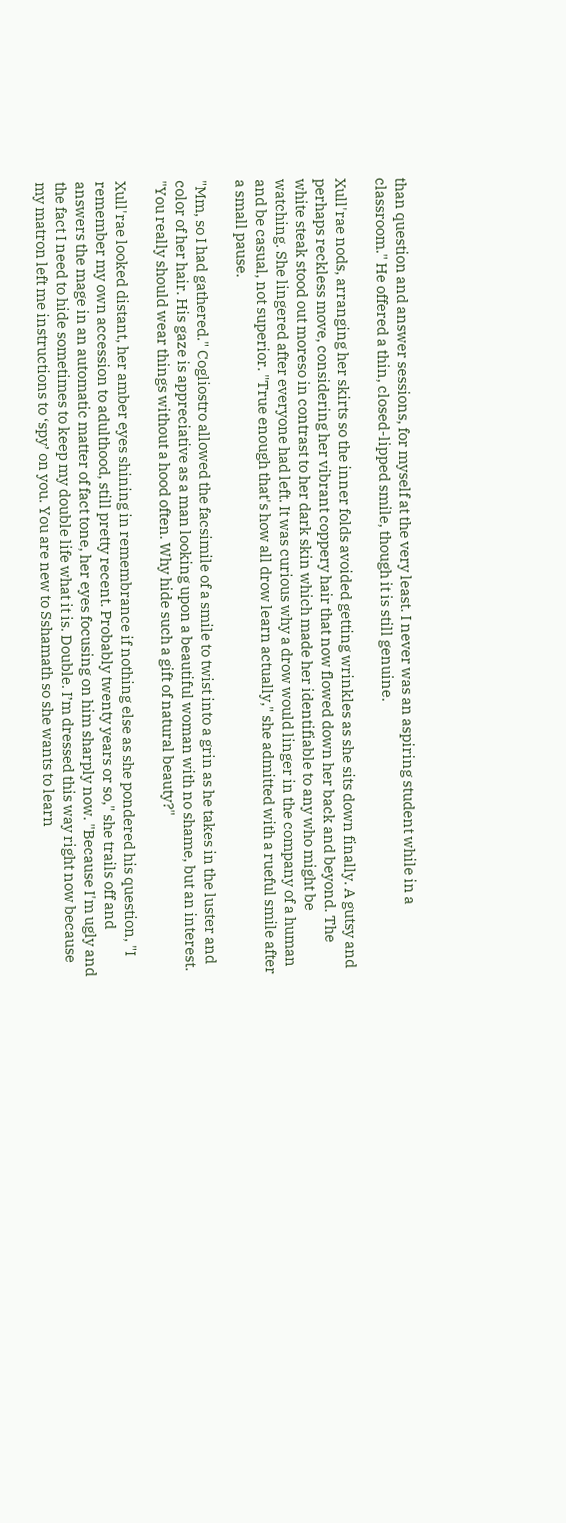than question and answer sessions, for myself at the very least. I never was an aspiring student while in a classroom." He offered a thin, closed-lipped smile, though it is still genuine.

Xull'rae nods, arranging her skirts so the inner folds avoided getting wrinkles as she sits down finally. A gutsy and perhaps reckless move, considering her vibrant coppery hair that now flowed down her back and beyond. The white steak stood out moreso in contrast to her dark skin which made her identifiable to any who might be watching. She lingered after everyone had left. It was curious why a drow would linger in the company of a human and be casual, not superior. "True enough that's how all drow learn actually," she admitted with a rueful smile after a small pause.

"Mm, so I had gathered." Cogliostro allowed the facsimile of a smile to twist into a grin as he takes in the luster and color of her hair. His gaze is appreciative as a man looking upon a beautiful woman with no shame, but an interest. "You really should wear things without a hood often. Why hide such a gift of natural beauty?"

Xull'rae looked distant, her amber eyes shining in remembrance if nothing else as she pondered his question, "I remember my own accession to adulthood, still pretty recent. Probably twenty years or so," she trails off and answers the mage in an automatic matter of fact tone, her eyes focusing on him sharply now. "Because I'm ugly and the fact I need to hide sometimes to keep my double life what it is. Double. I’m dressed this way right now because my matron left me instructions to ‘spy’ on you. You are new to Sshamath so she wants to learn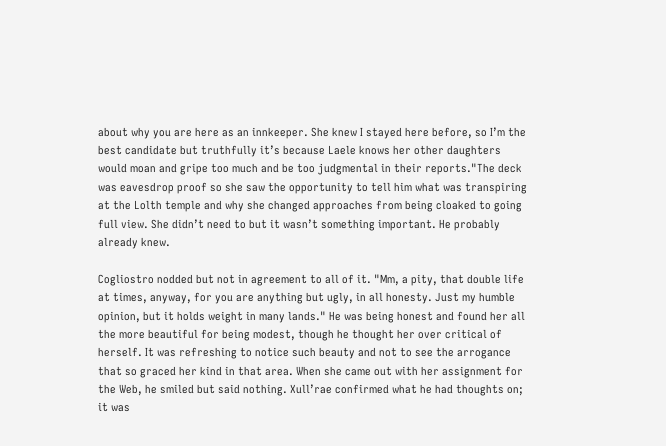about why you are here as an innkeeper. She knew I stayed here before, so I’m the best candidate but truthfully it’s because Laele knows her other daughters would moan and gripe too much and be too judgmental in their reports."The deck was eavesdrop proof so she saw the opportunity to tell him what was transpiring at the Lolth temple and why she changed approaches from being cloaked to going full view. She didn’t need to but it wasn’t something important. He probably already knew.

Cogliostro nodded but not in agreement to all of it. "Mm, a pity, that double life at times, anyway, for you are anything but ugly, in all honesty. Just my humble opinion, but it holds weight in many lands." He was being honest and found her all the more beautiful for being modest, though he thought her over critical of herself. It was refreshing to notice such beauty and not to see the arrogance that so graced her kind in that area. When she came out with her assignment for the Web, he smiled but said nothing. Xull’rae confirmed what he had thoughts on; it was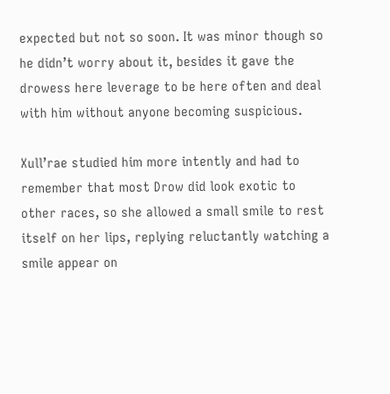expected but not so soon. It was minor though so he didn’t worry about it, besides it gave the drowess here leverage to be here often and deal with him without anyone becoming suspicious.

Xull’rae studied him more intently and had to remember that most Drow did look exotic to other races, so she allowed a small smile to rest itself on her lips, replying reluctantly watching a smile appear on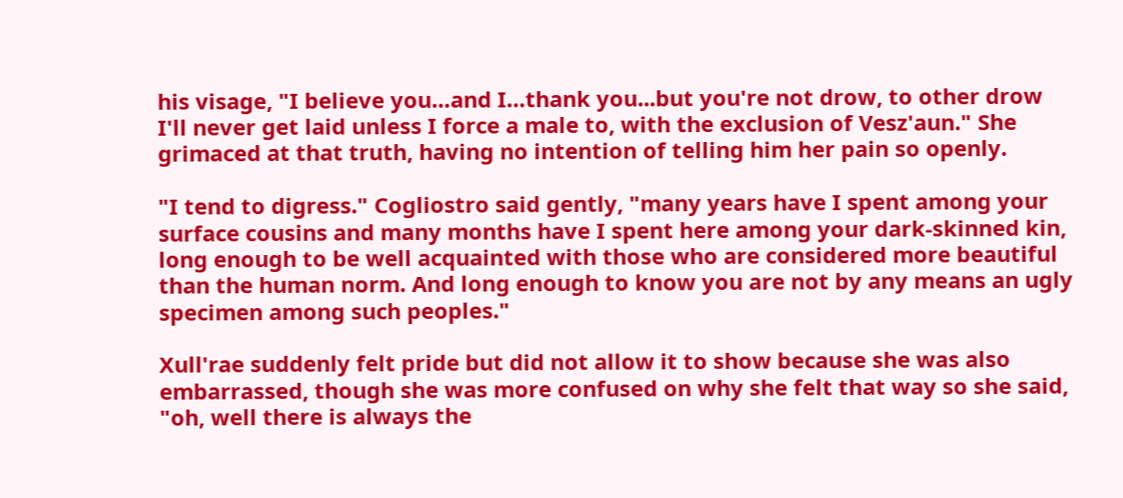his visage, "I believe you…and I…thank you...but you're not drow, to other drow I'll never get laid unless I force a male to, with the exclusion of Vesz'aun." She grimaced at that truth, having no intention of telling him her pain so openly.

"I tend to digress." Cogliostro said gently, "many years have I spent among your surface cousins and many months have I spent here among your dark-skinned kin, long enough to be well acquainted with those who are considered more beautiful than the human norm. And long enough to know you are not by any means an ugly specimen among such peoples."

Xull'rae suddenly felt pride but did not allow it to show because she was also embarrassed, though she was more confused on why she felt that way so she said, "oh, well there is always the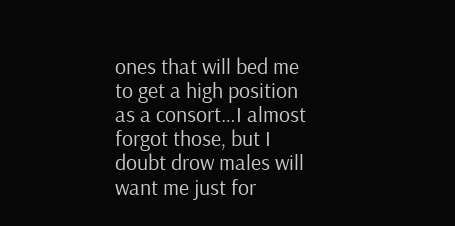ones that will bed me to get a high position as a consort…I almost forgot those, but I doubt drow males will want me just for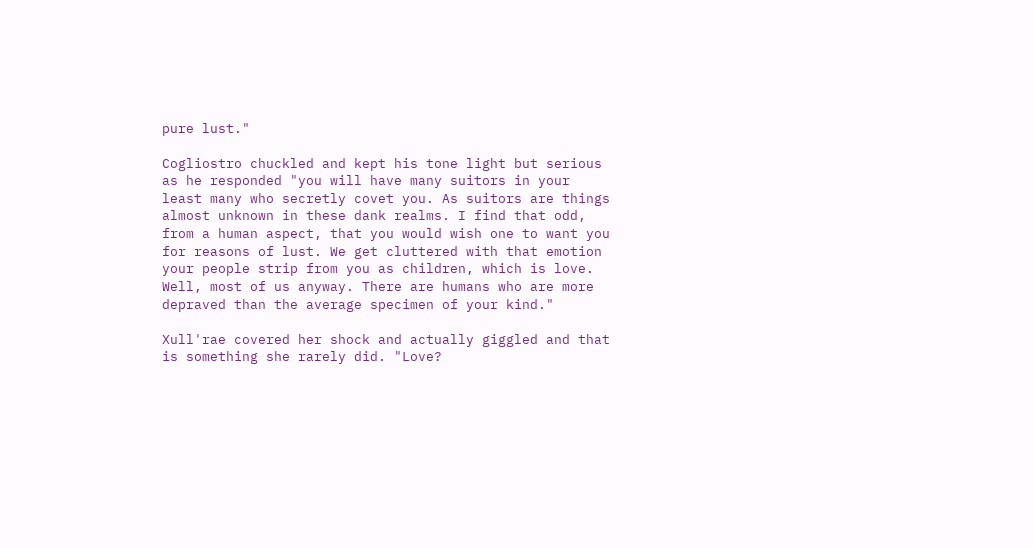pure lust."

Cogliostro chuckled and kept his tone light but serious as he responded "you will have many suitors in your least many who secretly covet you. As suitors are things almost unknown in these dank realms. I find that odd, from a human aspect, that you would wish one to want you for reasons of lust. We get cluttered with that emotion your people strip from you as children, which is love. Well, most of us anyway. There are humans who are more depraved than the average specimen of your kind."

Xull'rae covered her shock and actually giggled and that is something she rarely did. "Love?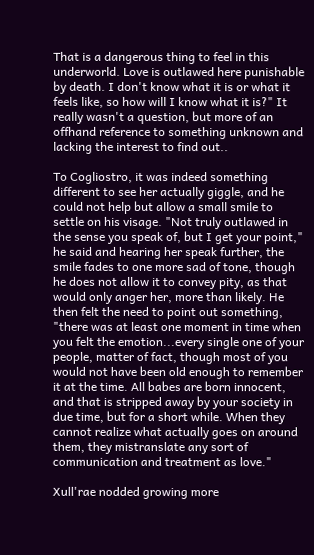That is a dangerous thing to feel in this underworld. Love is outlawed here punishable by death. I don't know what it is or what it feels like, so how will I know what it is?" It really wasn't a question, but more of an offhand reference to something unknown and lacking the interest to find out..

To Cogliostro, it was indeed something different to see her actually giggle, and he could not help but allow a small smile to settle on his visage. "Not truly outlawed in the sense you speak of, but I get your point," he said and hearing her speak further, the smile fades to one more sad of tone, though he does not allow it to convey pity, as that would only anger her, more than likely. He then felt the need to point out something, "there was at least one moment in time when you felt the emotion...every single one of your people, matter of fact, though most of you would not have been old enough to remember it at the time. All babes are born innocent, and that is stripped away by your society in due time, but for a short while. When they cannot realize what actually goes on around them, they mistranslate any sort of communication and treatment as love."

Xull'rae nodded growing more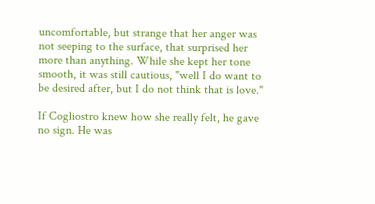uncomfortable, but strange that her anger was not seeping to the surface, that surprised her more than anything. While she kept her tone smooth, it was still cautious, "well I do want to be desired after, but I do not think that is love."

If Cogliostro knew how she really felt, he gave no sign. He was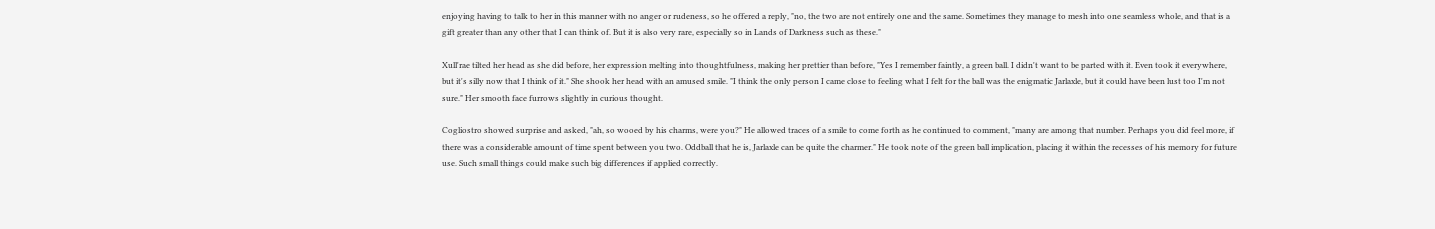enjoying having to talk to her in this manner with no anger or rudeness, so he offered a reply, "no, the two are not entirely one and the same. Sometimes they manage to mesh into one seamless whole, and that is a gift greater than any other that I can think of. But it is also very rare, especially so in Lands of Darkness such as these."

Xull'rae tilted her head as she did before, her expression melting into thoughtfulness, making her prettier than before, "Yes I remember faintly, a green ball. I didn't want to be parted with it. Even took it everywhere, but it's silly now that I think of it." She shook her head with an amused smile. "I think the only person I came close to feeling what I felt for the ball was the enigmatic Jarlaxle, but it could have been lust too I'm not sure." Her smooth face furrows slightly in curious thought.

Cogliostro showed surprise and asked, "ah, so wooed by his charms, were you?" He allowed traces of a smile to come forth as he continued to comment, "many are among that number. Perhaps you did feel more, if there was a considerable amount of time spent between you two. Oddball that he is, Jarlaxle can be quite the charmer." He took note of the green ball implication, placing it within the recesses of his memory for future use. Such small things could make such big differences if applied correctly.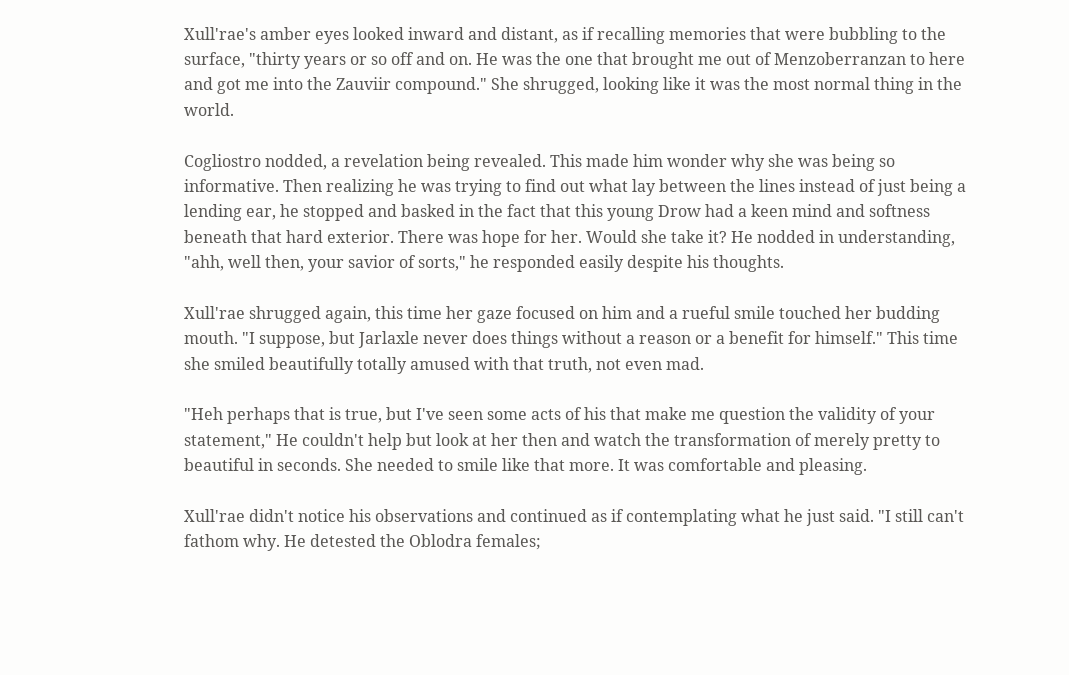Xull'rae's amber eyes looked inward and distant, as if recalling memories that were bubbling to the surface, "thirty years or so off and on. He was the one that brought me out of Menzoberranzan to here and got me into the Zauviir compound." She shrugged, looking like it was the most normal thing in the world.

Cogliostro nodded, a revelation being revealed. This made him wonder why she was being so informative. Then realizing he was trying to find out what lay between the lines instead of just being a lending ear, he stopped and basked in the fact that this young Drow had a keen mind and softness beneath that hard exterior. There was hope for her. Would she take it? He nodded in understanding, "ahh, well then, your savior of sorts," he responded easily despite his thoughts.

Xull'rae shrugged again, this time her gaze focused on him and a rueful smile touched her budding mouth. "I suppose, but Jarlaxle never does things without a reason or a benefit for himself." This time she smiled beautifully totally amused with that truth, not even mad.

"Heh perhaps that is true, but I've seen some acts of his that make me question the validity of your statement," He couldn't help but look at her then and watch the transformation of merely pretty to beautiful in seconds. She needed to smile like that more. It was comfortable and pleasing.

Xull'rae didn't notice his observations and continued as if contemplating what he just said. "I still can't fathom why. He detested the Oblodra females;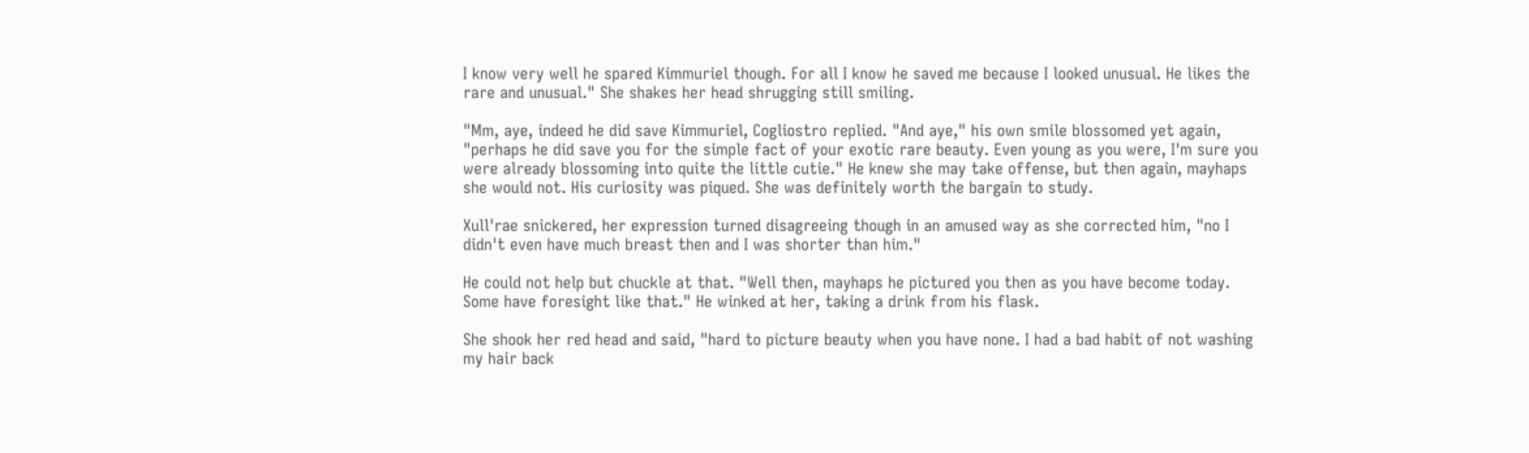I know very well he spared Kimmuriel though. For all I know he saved me because I looked unusual. He likes the rare and unusual." She shakes her head shrugging still smiling.

"Mm, aye, indeed he did save Kimmuriel, Cogliostro replied. "And aye," his own smile blossomed yet again, "perhaps he did save you for the simple fact of your exotic rare beauty. Even young as you were, I'm sure you were already blossoming into quite the little cutie." He knew she may take offense, but then again, mayhaps she would not. His curiosity was piqued. She was definitely worth the bargain to study.

Xull'rae snickered, her expression turned disagreeing though in an amused way as she corrected him, "no I didn't even have much breast then and I was shorter than him."

He could not help but chuckle at that. "Well then, mayhaps he pictured you then as you have become today. Some have foresight like that." He winked at her, taking a drink from his flask.

She shook her red head and said, "hard to picture beauty when you have none. I had a bad habit of not washing my hair back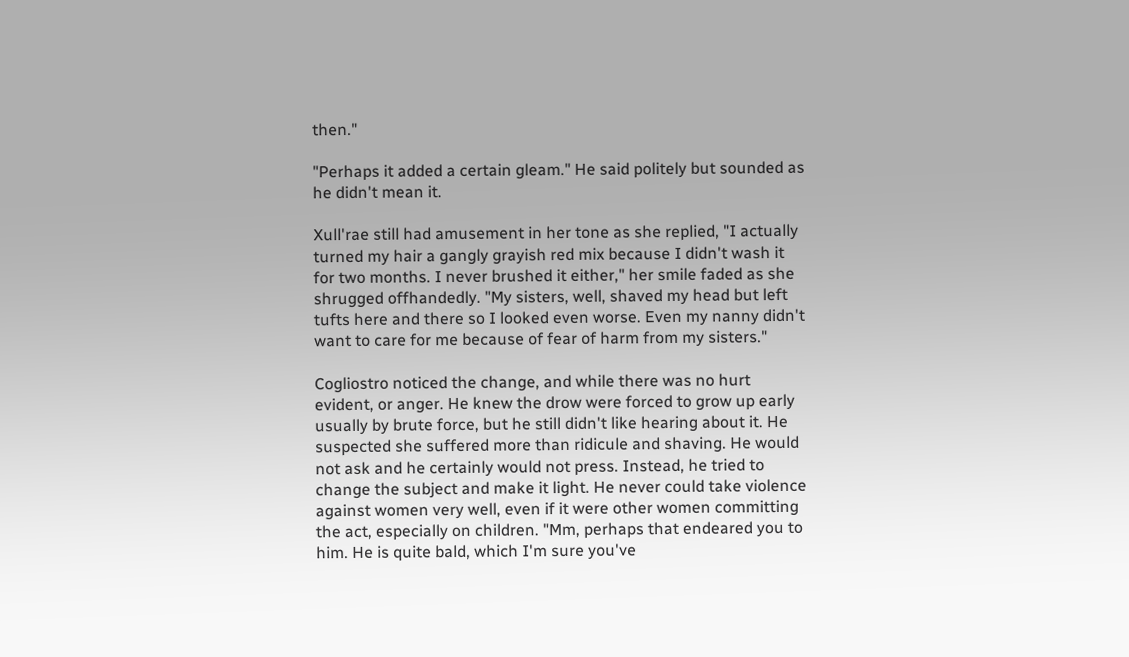then."

"Perhaps it added a certain gleam." He said politely but sounded as he didn't mean it.

Xull'rae still had amusement in her tone as she replied, "I actually turned my hair a gangly grayish red mix because I didn't wash it for two months. I never brushed it either," her smile faded as she shrugged offhandedly. "My sisters, well, shaved my head but left tufts here and there so I looked even worse. Even my nanny didn't want to care for me because of fear of harm from my sisters."

Cogliostro noticed the change, and while there was no hurt evident, or anger. He knew the drow were forced to grow up early usually by brute force, but he still didn't like hearing about it. He suspected she suffered more than ridicule and shaving. He would not ask and he certainly would not press. Instead, he tried to change the subject and make it light. He never could take violence against women very well, even if it were other women committing the act, especially on children. "Mm, perhaps that endeared you to him. He is quite bald, which I'm sure you've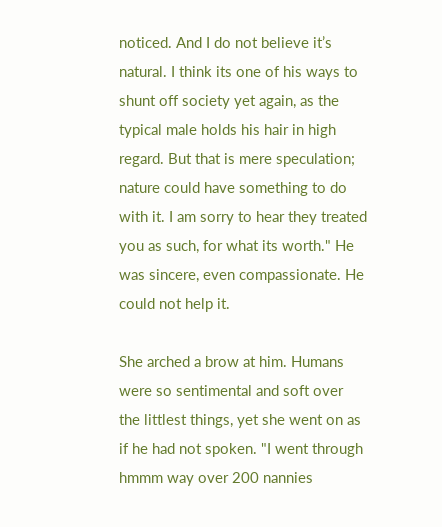noticed. And I do not believe it’s natural. I think its one of his ways to shunt off society yet again, as the typical male holds his hair in high regard. But that is mere speculation; nature could have something to do with it. I am sorry to hear they treated you as such, for what its worth." He was sincere, even compassionate. He could not help it.

She arched a brow at him. Humans were so sentimental and soft over the littlest things, yet she went on as if he had not spoken. "I went through hmmm way over 200 nannies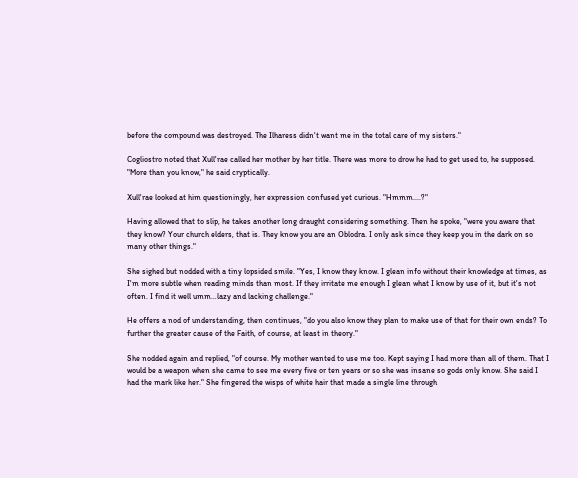before the compound was destroyed. The Ilharess didn't want me in the total care of my sisters."

Cogliostro noted that Xull'rae called her mother by her title. There was more to drow he had to get used to, he supposed. "More than you know," he said cryptically.

Xull'rae looked at him questioningly, her expression confused yet curious. "Hmmm....?"

Having allowed that to slip, he takes another long draught considering something. Then he spoke, "were you aware that they know? Your church elders, that is. They know you are an Oblodra. I only ask since they keep you in the dark on so many other things."

She sighed but nodded with a tiny lopsided smile. "Yes, I know they know. I glean info without their knowledge at times, as I'm more subtle when reading minds than most. If they irritate me enough I glean what I know by use of it, but it's not often. I find it well umm…lazy and lacking challenge."

He offers a nod of understanding, then continues, "do you also know they plan to make use of that for their own ends? To further the greater cause of the Faith, of course, at least in theory."

She nodded again and replied, "of course. My mother wanted to use me too. Kept saying I had more than all of them. That I would be a weapon when she came to see me every five or ten years or so she was insane so gods only know. She said I had the mark like her." She fingered the wisps of white hair that made a single line through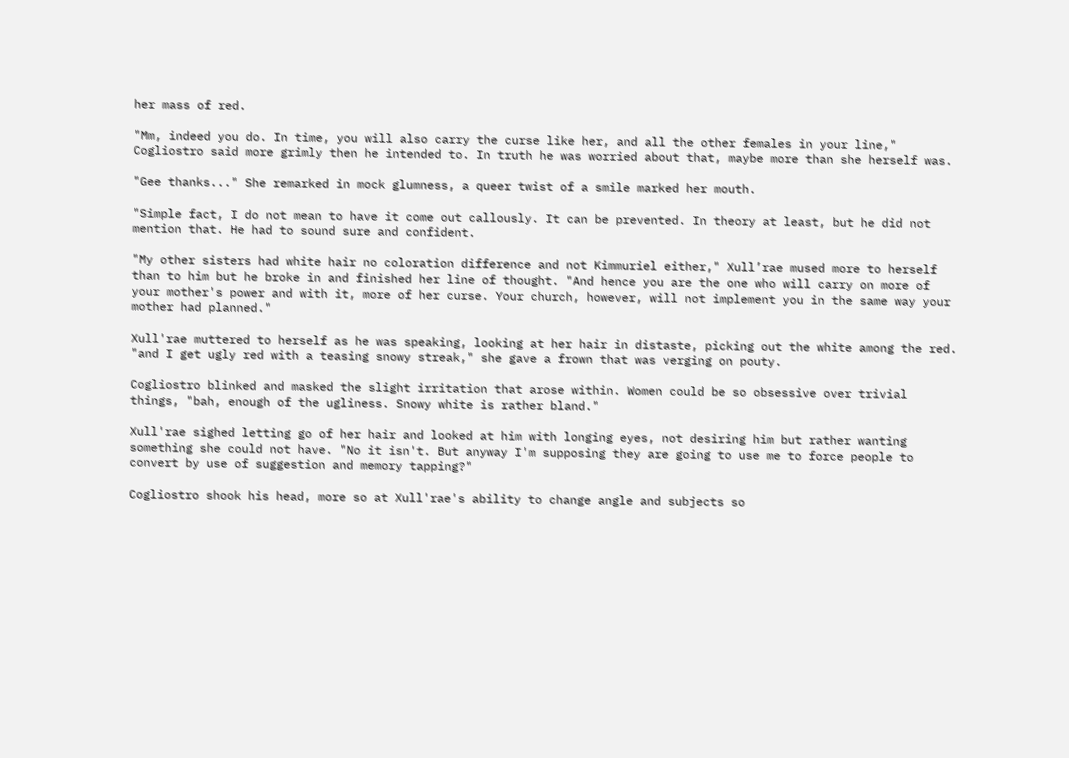her mass of red.

"Mm, indeed you do. In time, you will also carry the curse like her, and all the other females in your line," Cogliostro said more grimly then he intended to. In truth he was worried about that, maybe more than she herself was.

"Gee thanks..." She remarked in mock glumness, a queer twist of a smile marked her mouth.

"Simple fact, I do not mean to have it come out callously. It can be prevented. In theory at least, but he did not mention that. He had to sound sure and confident.

"My other sisters had white hair no coloration difference and not Kimmuriel either," Xull’rae mused more to herself than to him but he broke in and finished her line of thought. "And hence you are the one who will carry on more of your mother's power and with it, more of her curse. Your church, however, will not implement you in the same way your mother had planned."

Xull'rae muttered to herself as he was speaking, looking at her hair in distaste, picking out the white among the red. "and I get ugly red with a teasing snowy streak," she gave a frown that was verging on pouty.

Cogliostro blinked and masked the slight irritation that arose within. Women could be so obsessive over trivial things, "bah, enough of the ugliness. Snowy white is rather bland."

Xull'rae sighed letting go of her hair and looked at him with longing eyes, not desiring him but rather wanting something she could not have. "No it isn't. But anyway I'm supposing they are going to use me to force people to convert by use of suggestion and memory tapping?"

Cogliostro shook his head, more so at Xull'rae's ability to change angle and subjects so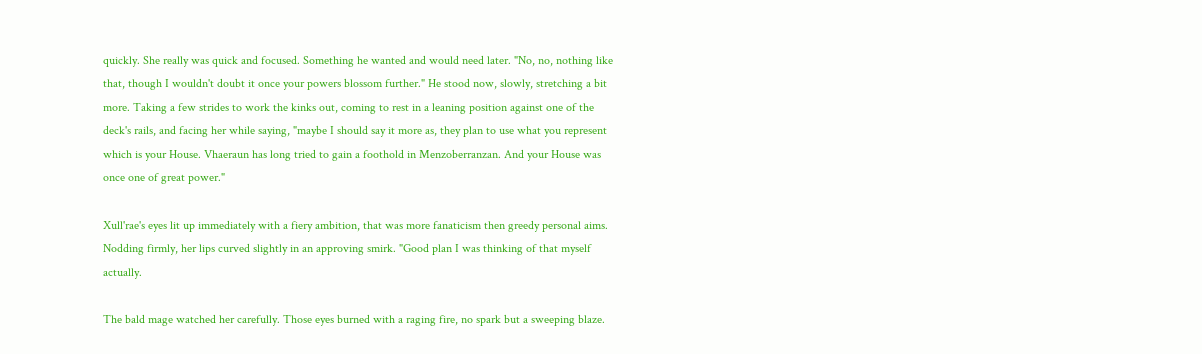quickly. She really was quick and focused. Something he wanted and would need later. "No, no, nothing like that, though I wouldn't doubt it once your powers blossom further." He stood now, slowly, stretching a bit more. Taking a few strides to work the kinks out, coming to rest in a leaning position against one of the deck's rails, and facing her while saying, "maybe I should say it more as, they plan to use what you represent which is your House. Vhaeraun has long tried to gain a foothold in Menzoberranzan. And your House was once one of great power."

Xull'rae's eyes lit up immediately with a fiery ambition, that was more fanaticism then greedy personal aims. Nodding firmly, her lips curved slightly in an approving smirk. "Good plan I was thinking of that myself actually.

The bald mage watched her carefully. Those eyes burned with a raging fire, no spark but a sweeping blaze.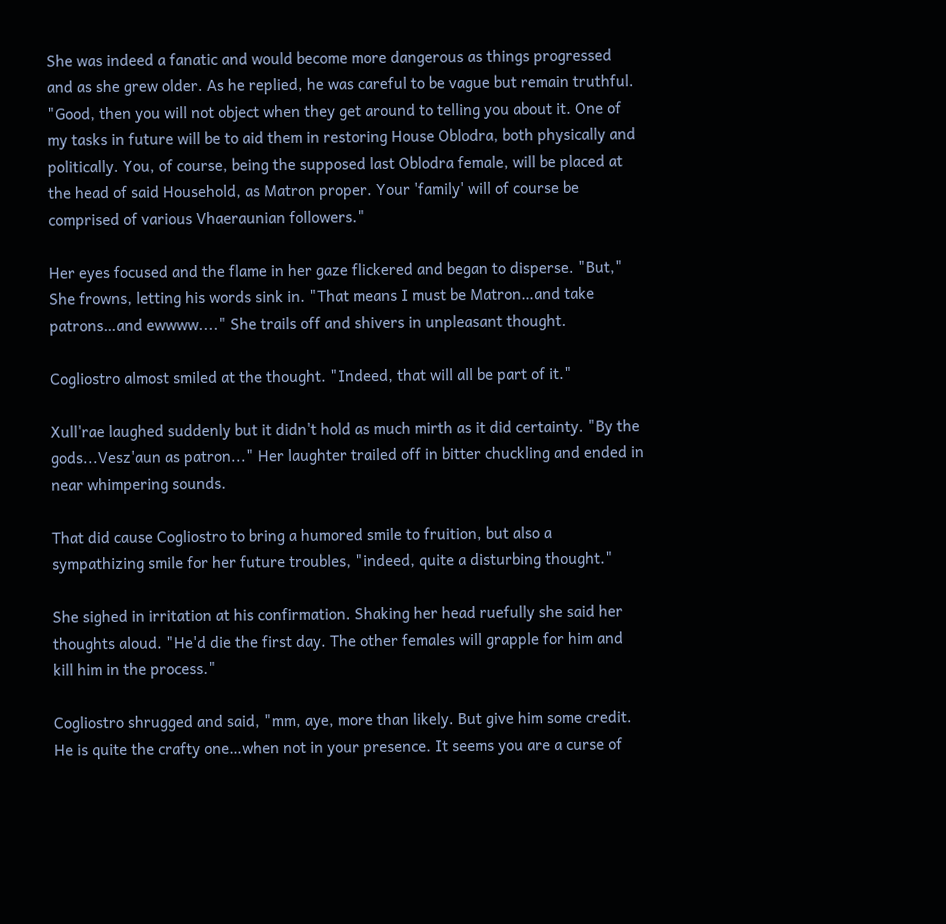She was indeed a fanatic and would become more dangerous as things progressed and as she grew older. As he replied, he was careful to be vague but remain truthful. "Good, then you will not object when they get around to telling you about it. One of my tasks in future will be to aid them in restoring House Oblodra, both physically and politically. You, of course, being the supposed last Oblodra female, will be placed at the head of said Household, as Matron proper. Your 'family' will of course be comprised of various Vhaeraunian followers."

Her eyes focused and the flame in her gaze flickered and began to disperse. "But," She frowns, letting his words sink in. "That means I must be Matron…and take patrons…and ewwww...." She trails off and shivers in unpleasant thought.

Cogliostro almost smiled at the thought. "Indeed, that will all be part of it."

Xull'rae laughed suddenly but it didn't hold as much mirth as it did certainty. "By the gods...Vesz'aun as patron..." Her laughter trailed off in bitter chuckling and ended in near whimpering sounds.

That did cause Cogliostro to bring a humored smile to fruition, but also a sympathizing smile for her future troubles, "indeed, quite a disturbing thought."

She sighed in irritation at his confirmation. Shaking her head ruefully she said her thoughts aloud. "He'd die the first day. The other females will grapple for him and kill him in the process."

Cogliostro shrugged and said, "mm, aye, more than likely. But give him some credit. He is quite the crafty one…when not in your presence. It seems you are a curse of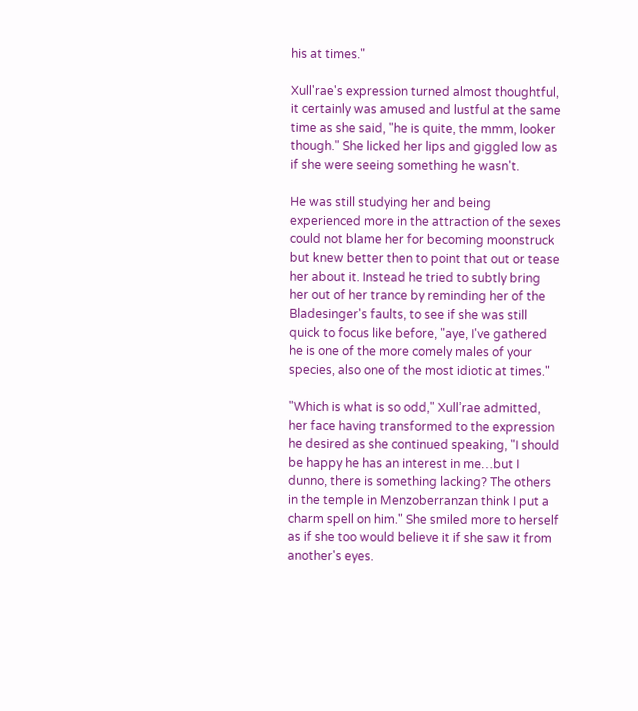his at times."

Xull'rae's expression turned almost thoughtful, it certainly was amused and lustful at the same time as she said, "he is quite, the mmm, looker though." She licked her lips and giggled low as if she were seeing something he wasn't.

He was still studying her and being experienced more in the attraction of the sexes could not blame her for becoming moonstruck but knew better then to point that out or tease her about it. Instead he tried to subtly bring her out of her trance by reminding her of the Bladesinger's faults, to see if she was still quick to focus like before, "aye, I've gathered he is one of the more comely males of your species, also one of the most idiotic at times."

"Which is what is so odd," Xull’rae admitted, her face having transformed to the expression he desired as she continued speaking, "I should be happy he has an interest in me…but I dunno, there is something lacking? The others in the temple in Menzoberranzan think I put a charm spell on him." She smiled more to herself as if she too would believe it if she saw it from another's eyes.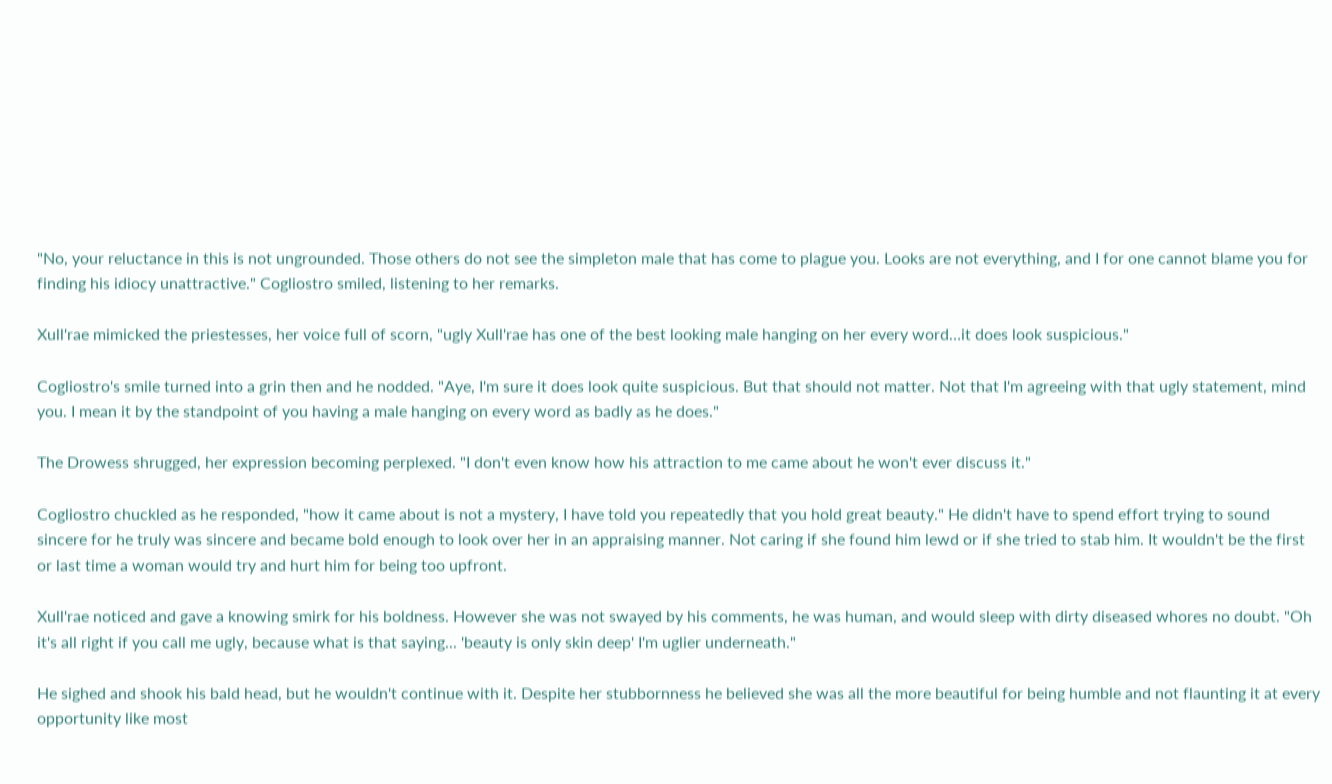"No, your reluctance in this is not ungrounded. Those others do not see the simpleton male that has come to plague you. Looks are not everything, and I for one cannot blame you for finding his idiocy unattractive." Cogliostro smiled, listening to her remarks.

Xull'rae mimicked the priestesses, her voice full of scorn, "ugly Xull'rae has one of the best looking male hanging on her every word…it does look suspicious."

Cogliostro's smile turned into a grin then and he nodded. "Aye, I'm sure it does look quite suspicious. But that should not matter. Not that I'm agreeing with that ugly statement, mind you. I mean it by the standpoint of you having a male hanging on every word as badly as he does."

The Drowess shrugged, her expression becoming perplexed. "I don't even know how his attraction to me came about he won't ever discuss it."

Cogliostro chuckled as he responded, "how it came about is not a mystery, I have told you repeatedly that you hold great beauty." He didn't have to spend effort trying to sound sincere for he truly was sincere and became bold enough to look over her in an appraising manner. Not caring if she found him lewd or if she tried to stab him. It wouldn't be the first or last time a woman would try and hurt him for being too upfront.

Xull'rae noticed and gave a knowing smirk for his boldness. However she was not swayed by his comments, he was human, and would sleep with dirty diseased whores no doubt. "Oh it's all right if you call me ugly, because what is that saying... 'beauty is only skin deep' I'm uglier underneath."

He sighed and shook his bald head, but he wouldn't continue with it. Despite her stubbornness he believed she was all the more beautiful for being humble and not flaunting it at every opportunity like most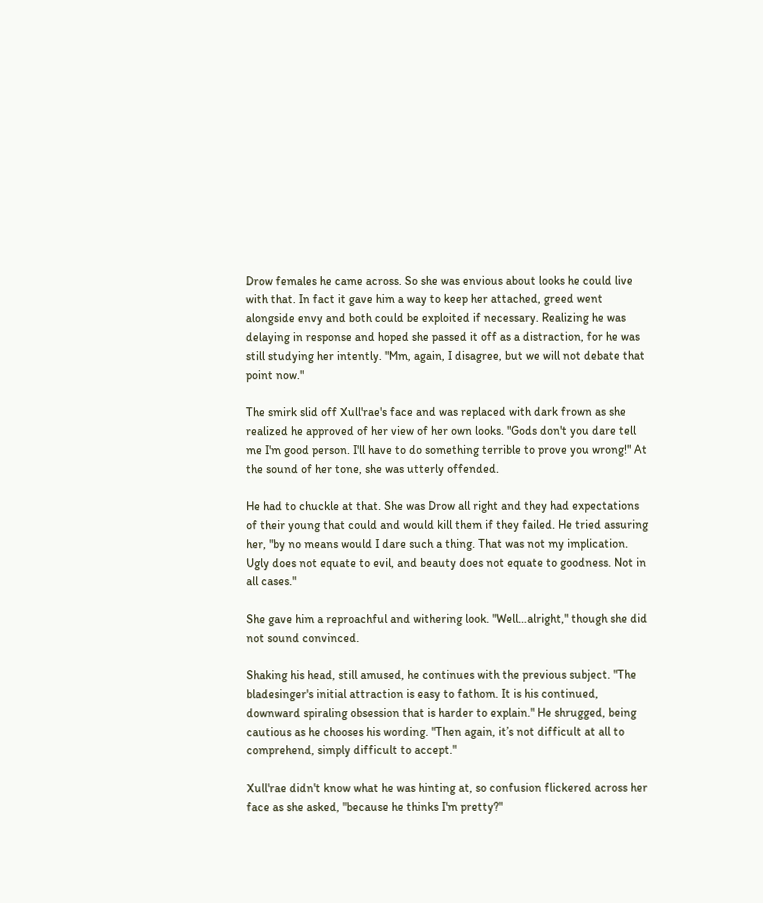Drow females he came across. So she was envious about looks he could live with that. In fact it gave him a way to keep her attached, greed went alongside envy and both could be exploited if necessary. Realizing he was delaying in response and hoped she passed it off as a distraction, for he was still studying her intently. "Mm, again, I disagree, but we will not debate that point now."

The smirk slid off Xull'rae's face and was replaced with dark frown as she realized he approved of her view of her own looks. "Gods don't you dare tell me I'm good person. I'll have to do something terrible to prove you wrong!" At the sound of her tone, she was utterly offended.

He had to chuckle at that. She was Drow all right and they had expectations of their young that could and would kill them if they failed. He tried assuring her, "by no means would I dare such a thing. That was not my implication. Ugly does not equate to evil, and beauty does not equate to goodness. Not in all cases."

She gave him a reproachful and withering look. "Well…alright," though she did not sound convinced.

Shaking his head, still amused, he continues with the previous subject. "The bladesinger's initial attraction is easy to fathom. It is his continued, downward spiraling obsession that is harder to explain." He shrugged, being cautious as he chooses his wording. "Then again, it’s not difficult at all to comprehend, simply difficult to accept."

Xull'rae didn't know what he was hinting at, so confusion flickered across her face as she asked, "because he thinks I'm pretty?"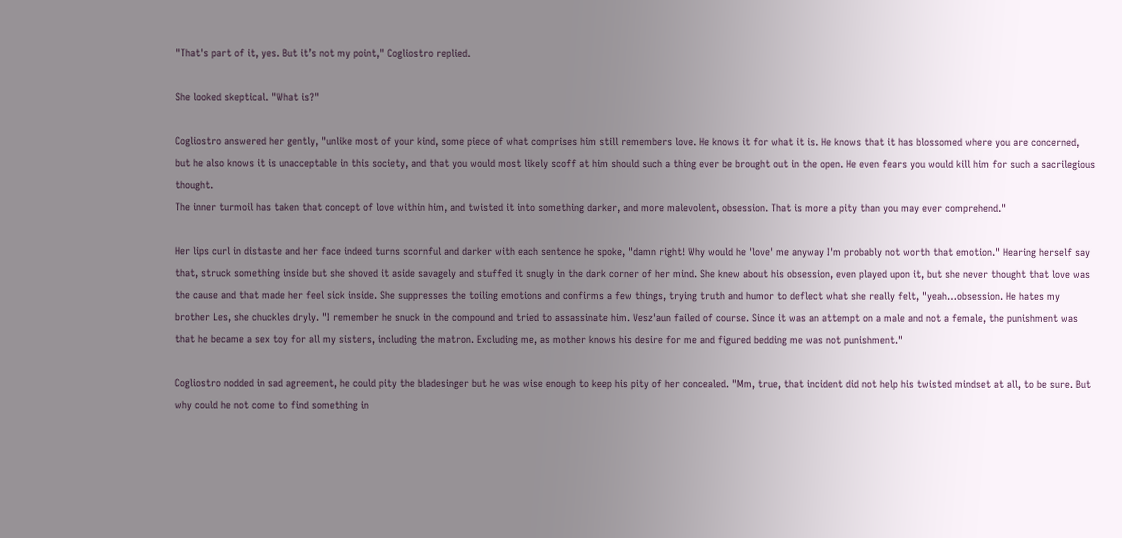"That's part of it, yes. But it’s not my point," Cogliostro replied.

She looked skeptical. "What is?"

Cogliostro answered her gently, "unlike most of your kind, some piece of what comprises him still remembers love. He knows it for what it is. He knows that it has blossomed where you are concerned, but he also knows it is unacceptable in this society, and that you would most likely scoff at him should such a thing ever be brought out in the open. He even fears you would kill him for such a sacrilegious thought.
The inner turmoil has taken that concept of love within him, and twisted it into something darker, and more malevolent, obsession. That is more a pity than you may ever comprehend."

Her lips curl in distaste and her face indeed turns scornful and darker with each sentence he spoke, "damn right! Why would he 'love' me anyway I'm probably not worth that emotion." Hearing herself say that, struck something inside but she shoved it aside savagely and stuffed it snugly in the dark corner of her mind. She knew about his obsession, even played upon it, but she never thought that love was the cause and that made her feel sick inside. She suppresses the toiling emotions and confirms a few things, trying truth and humor to deflect what she really felt, "yeah…obsession. He hates my brother Les, she chuckles dryly. "I remember he snuck in the compound and tried to assassinate him. Vesz'aun failed of course. Since it was an attempt on a male and not a female, the punishment was that he became a sex toy for all my sisters, including the matron. Excluding me, as mother knows his desire for me and figured bedding me was not punishment."

Cogliostro nodded in sad agreement, he could pity the bladesinger but he was wise enough to keep his pity of her concealed. "Mm, true, that incident did not help his twisted mindset at all, to be sure. But why could he not come to find something in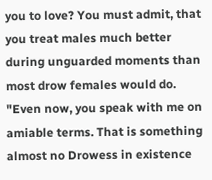you to love? You must admit, that you treat males much better during unguarded moments than most drow females would do.
"Even now, you speak with me on amiable terms. That is something almost no Drowess in existence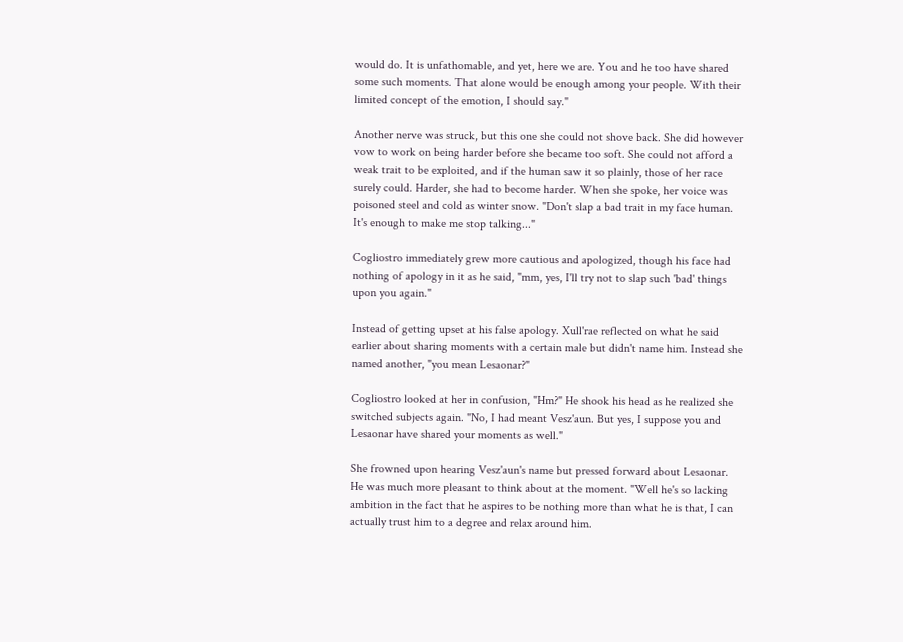would do. It is unfathomable, and yet, here we are. You and he too have shared some such moments. That alone would be enough among your people. With their limited concept of the emotion, I should say."

Another nerve was struck, but this one she could not shove back. She did however vow to work on being harder before she became too soft. She could not afford a weak trait to be exploited, and if the human saw it so plainly, those of her race surely could. Harder, she had to become harder. When she spoke, her voice was poisoned steel and cold as winter snow. "Don't slap a bad trait in my face human. It's enough to make me stop talking..."

Cogliostro immediately grew more cautious and apologized, though his face had nothing of apology in it as he said, "mm, yes, I'll try not to slap such 'bad' things upon you again."

Instead of getting upset at his false apology. Xull'rae reflected on what he said earlier about sharing moments with a certain male but didn't name him. Instead she named another, "you mean Lesaonar?"

Cogliostro looked at her in confusion, "Hm?" He shook his head as he realized she switched subjects again. "No, I had meant Vesz'aun. But yes, I suppose you and Lesaonar have shared your moments as well."

She frowned upon hearing Vesz'aun's name but pressed forward about Lesaonar. He was much more pleasant to think about at the moment. "Well he's so lacking ambition in the fact that he aspires to be nothing more than what he is that, I can actually trust him to a degree and relax around him.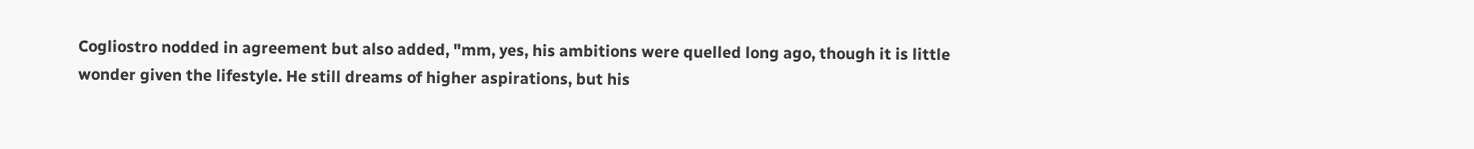Cogliostro nodded in agreement but also added, "mm, yes, his ambitions were quelled long ago, though it is little wonder given the lifestyle. He still dreams of higher aspirations, but his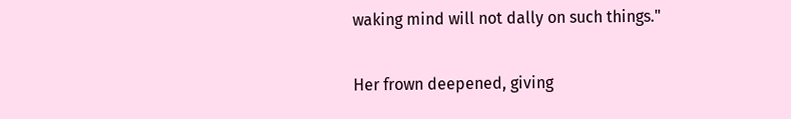waking mind will not dally on such things."

Her frown deepened, giving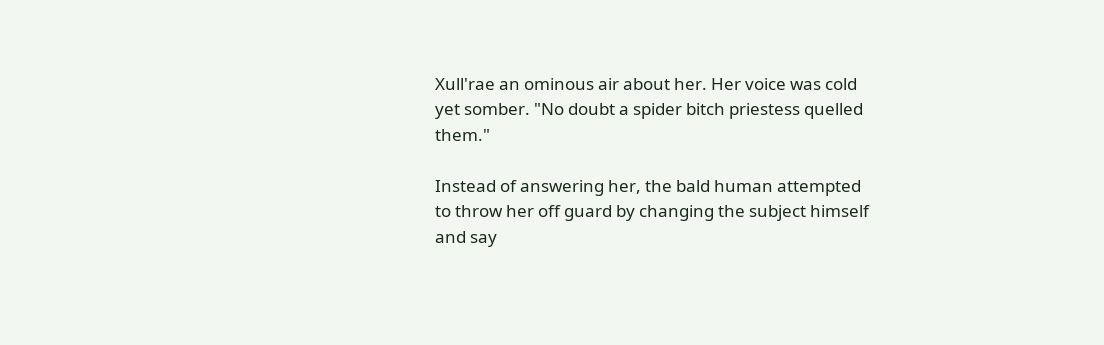Xull'rae an ominous air about her. Her voice was cold yet somber. "No doubt a spider bitch priestess quelled them."

Instead of answering her, the bald human attempted to throw her off guard by changing the subject himself and say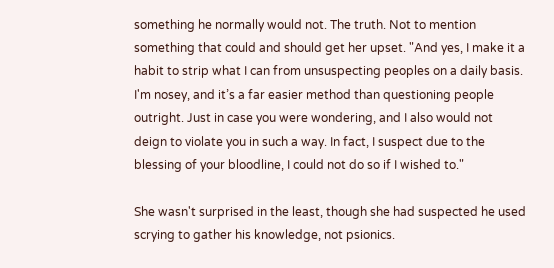something he normally would not. The truth. Not to mention something that could and should get her upset. "And yes, I make it a habit to strip what I can from unsuspecting peoples on a daily basis. I'm nosey, and it’s a far easier method than questioning people outright. Just in case you were wondering, and I also would not deign to violate you in such a way. In fact, I suspect due to the blessing of your bloodline, I could not do so if I wished to."

She wasn't surprised in the least, though she had suspected he used scrying to gather his knowledge, not psionics.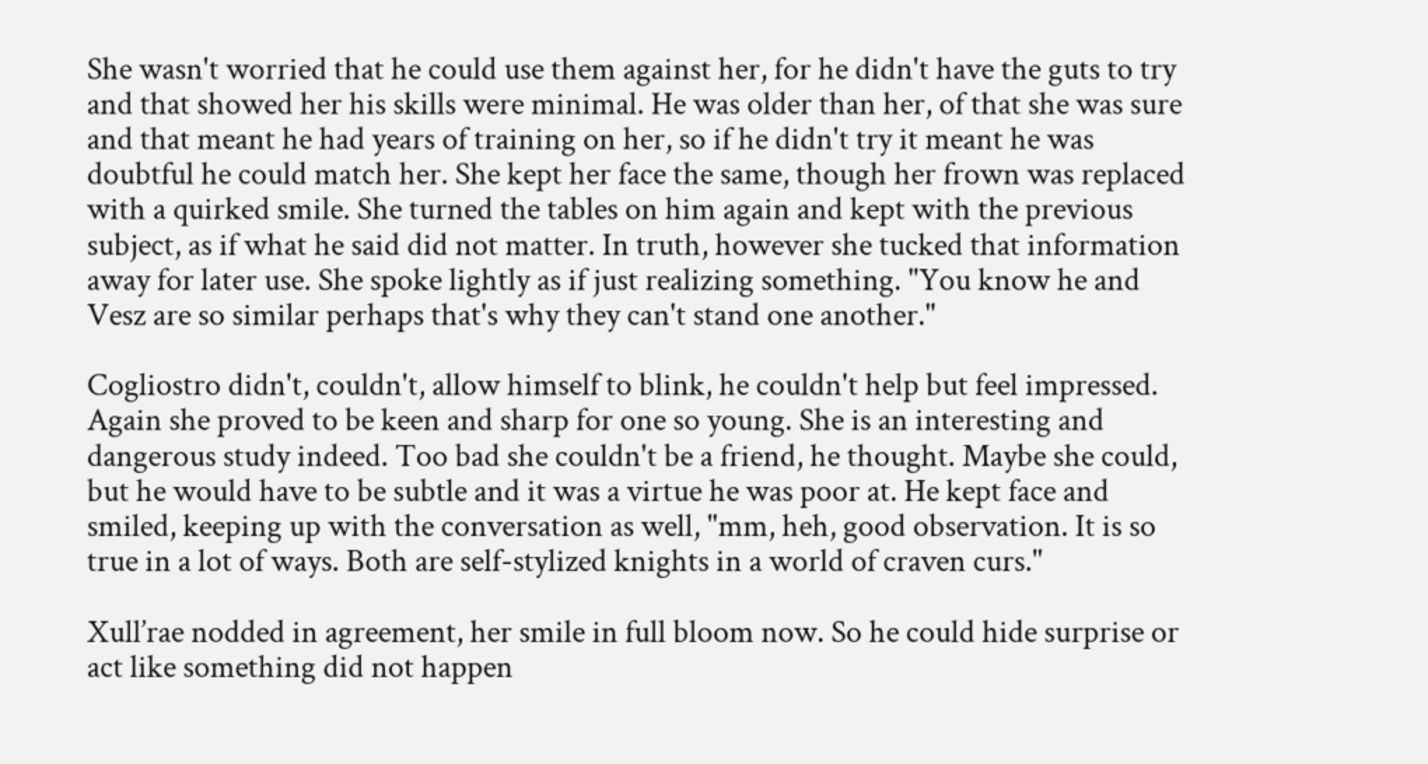She wasn't worried that he could use them against her, for he didn't have the guts to try and that showed her his skills were minimal. He was older than her, of that she was sure and that meant he had years of training on her, so if he didn't try it meant he was doubtful he could match her. She kept her face the same, though her frown was replaced with a quirked smile. She turned the tables on him again and kept with the previous subject, as if what he said did not matter. In truth, however she tucked that information away for later use. She spoke lightly as if just realizing something. "You know he and Vesz are so similar perhaps that's why they can't stand one another."

Cogliostro didn't, couldn't, allow himself to blink, he couldn't help but feel impressed. Again she proved to be keen and sharp for one so young. She is an interesting and dangerous study indeed. Too bad she couldn't be a friend, he thought. Maybe she could, but he would have to be subtle and it was a virtue he was poor at. He kept face and smiled, keeping up with the conversation as well, "mm, heh, good observation. It is so true in a lot of ways. Both are self-stylized knights in a world of craven curs."

Xull’rae nodded in agreement, her smile in full bloom now. So he could hide surprise or act like something did not happen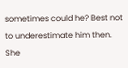sometimes could he? Best not to underestimate him then. She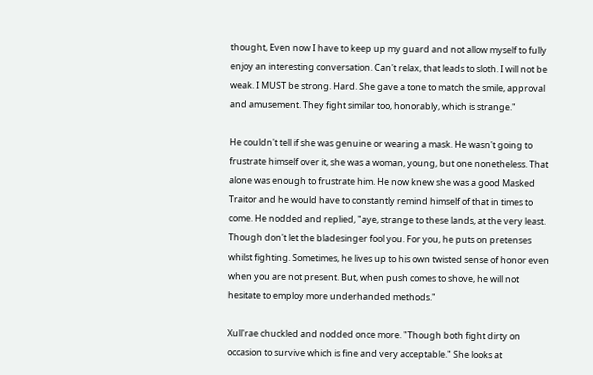thought, Even now I have to keep up my guard and not allow myself to fully enjoy an interesting conversation. Can't relax, that leads to sloth. I will not be weak. I MUST be strong. Hard. She gave a tone to match the smile, approval and amusement. They fight similar too, honorably, which is strange."

He couldn't tell if she was genuine or wearing a mask. He wasn't going to frustrate himself over it, she was a woman, young, but one nonetheless. That alone was enough to frustrate him. He now knew she was a good Masked Traitor and he would have to constantly remind himself of that in times to come. He nodded and replied, "aye, strange to these lands, at the very least. Though don't let the bladesinger fool you. For you, he puts on pretenses whilst fighting. Sometimes, he lives up to his own twisted sense of honor even when you are not present. But, when push comes to shove, he will not hesitate to employ more underhanded methods."

Xull'rae chuckled and nodded once more. "Though both fight dirty on occasion to survive which is fine and very acceptable." She looks at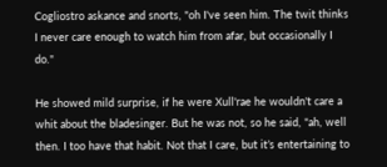Cogliostro askance and snorts, "oh I've seen him. The twit thinks I never care enough to watch him from afar, but occasionally I do."

He showed mild surprise, if he were Xull'rae he wouldn't care a whit about the bladesinger. But he was not, so he said, "ah, well then. I too have that habit. Not that I care, but it’s entertaining to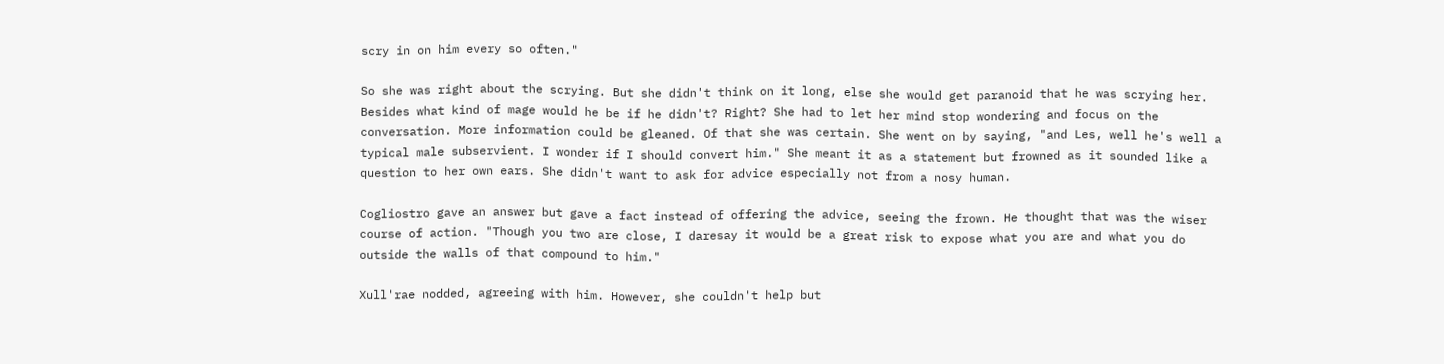scry in on him every so often."

So she was right about the scrying. But she didn't think on it long, else she would get paranoid that he was scrying her. Besides what kind of mage would he be if he didn't? Right? She had to let her mind stop wondering and focus on the conversation. More information could be gleaned. Of that she was certain. She went on by saying, "and Les, well he's well a typical male subservient. I wonder if I should convert him." She meant it as a statement but frowned as it sounded like a question to her own ears. She didn't want to ask for advice especially not from a nosy human.

Cogliostro gave an answer but gave a fact instead of offering the advice, seeing the frown. He thought that was the wiser course of action. "Though you two are close, I daresay it would be a great risk to expose what you are and what you do outside the walls of that compound to him."

Xull'rae nodded, agreeing with him. However, she couldn't help but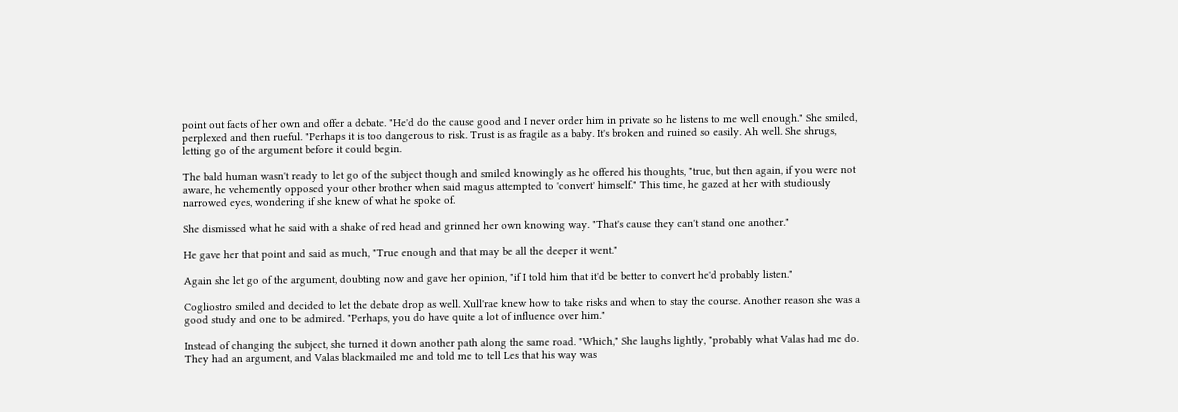point out facts of her own and offer a debate. "He'd do the cause good and I never order him in private so he listens to me well enough." She smiled, perplexed and then rueful. "Perhaps it is too dangerous to risk. Trust is as fragile as a baby. It's broken and ruined so easily. Ah well. She shrugs, letting go of the argument before it could begin.

The bald human wasn't ready to let go of the subject though and smiled knowingly as he offered his thoughts, "true, but then again, if you were not aware, he vehemently opposed your other brother when said magus attempted to 'convert' himself." This time, he gazed at her with studiously narrowed eyes, wondering if she knew of what he spoke of.

She dismissed what he said with a shake of red head and grinned her own knowing way. "That's cause they can't stand one another."

He gave her that point and said as much, "True enough and that may be all the deeper it went."

Again she let go of the argument, doubting now and gave her opinion, "if I told him that it'd be better to convert he'd probably listen."

Cogliostro smiled and decided to let the debate drop as well. Xull'rae knew how to take risks and when to stay the course. Another reason she was a good study and one to be admired. "Perhaps, you do have quite a lot of influence over him."

Instead of changing the subject, she turned it down another path along the same road. "Which," She laughs lightly, "probably what Valas had me do. They had an argument, and Valas blackmailed me and told me to tell Les that his way was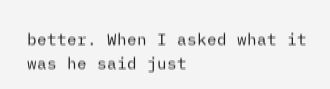better. When I asked what it was he said just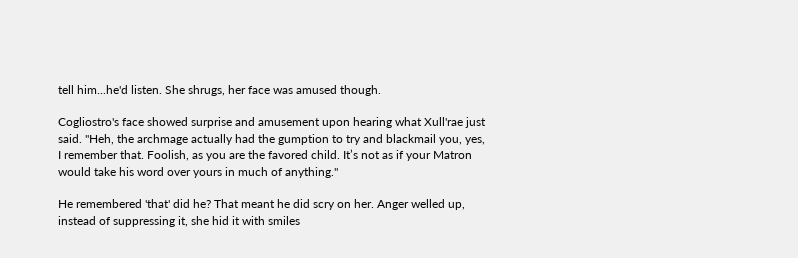tell him...he'd listen. She shrugs, her face was amused though.

Cogliostro's face showed surprise and amusement upon hearing what Xull'rae just said. "Heh, the archmage actually had the gumption to try and blackmail you, yes, I remember that. Foolish, as you are the favored child. It’s not as if your Matron would take his word over yours in much of anything."

He remembered 'that' did he? That meant he did scry on her. Anger welled up, instead of suppressing it, she hid it with smiles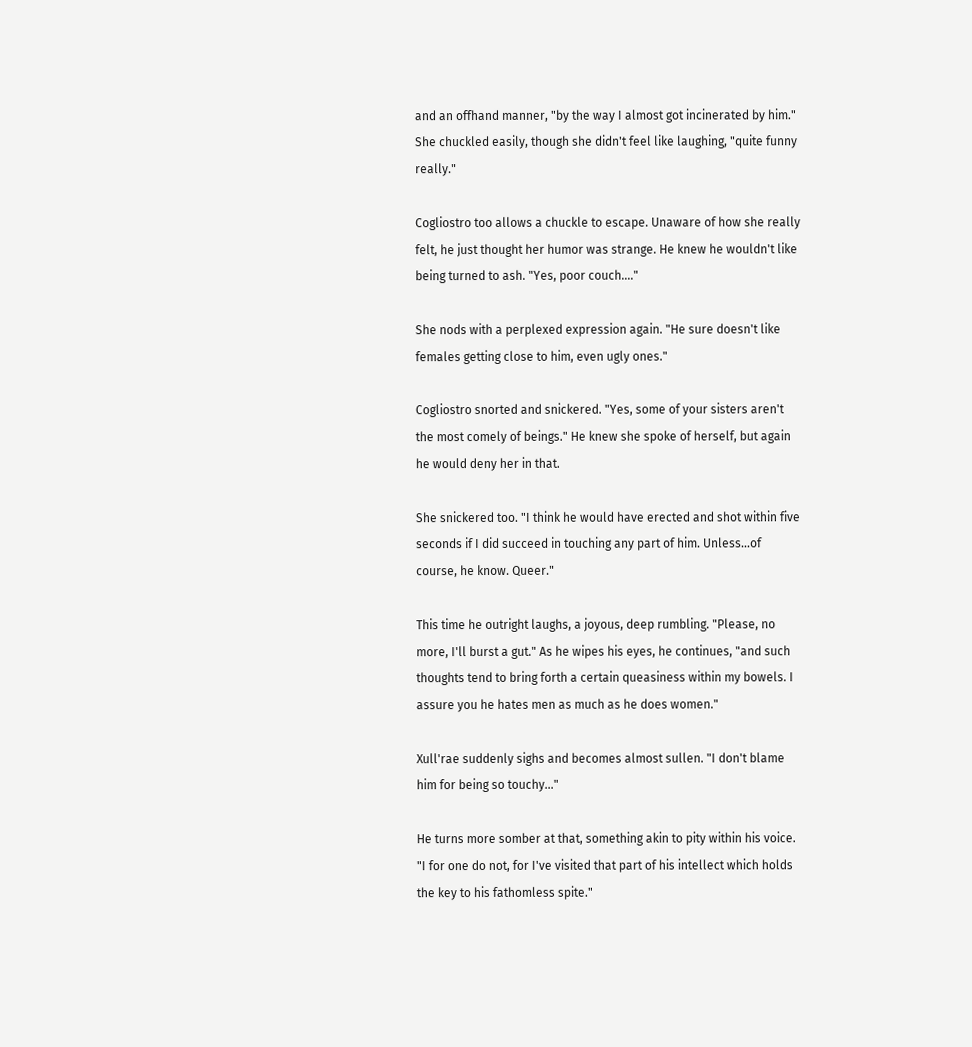and an offhand manner, "by the way I almost got incinerated by him." She chuckled easily, though she didn't feel like laughing, "quite funny really."

Cogliostro too allows a chuckle to escape. Unaware of how she really felt, he just thought her humor was strange. He knew he wouldn't like being turned to ash. "Yes, poor couch...."

She nods with a perplexed expression again. "He sure doesn't like females getting close to him, even ugly ones."

Cogliostro snorted and snickered. "Yes, some of your sisters aren't the most comely of beings." He knew she spoke of herself, but again he would deny her in that.

She snickered too. "I think he would have erected and shot within five seconds if I did succeed in touching any part of him. Unless…of course, he know. Queer."

This time he outright laughs, a joyous, deep rumbling. "Please, no more, I'll burst a gut." As he wipes his eyes, he continues, "and such thoughts tend to bring forth a certain queasiness within my bowels. I assure you he hates men as much as he does women."

Xull'rae suddenly sighs and becomes almost sullen. "I don't blame him for being so touchy..."

He turns more somber at that, something akin to pity within his voice. "I for one do not, for I've visited that part of his intellect which holds the key to his fathomless spite."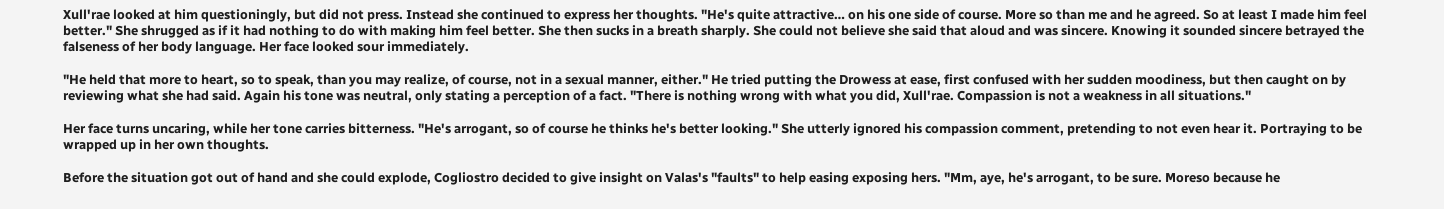Xull'rae looked at him questioningly, but did not press. Instead she continued to express her thoughts. "He's quite attractive… on his one side of course. More so than me and he agreed. So at least I made him feel better." She shrugged as if it had nothing to do with making him feel better. She then sucks in a breath sharply. She could not believe she said that aloud and was sincere. Knowing it sounded sincere betrayed the falseness of her body language. Her face looked sour immediately.

"He held that more to heart, so to speak, than you may realize, of course, not in a sexual manner, either." He tried putting the Drowess at ease, first confused with her sudden moodiness, but then caught on by reviewing what she had said. Again his tone was neutral, only stating a perception of a fact. "There is nothing wrong with what you did, Xull'rae. Compassion is not a weakness in all situations."

Her face turns uncaring, while her tone carries bitterness. "He's arrogant, so of course he thinks he's better looking." She utterly ignored his compassion comment, pretending to not even hear it. Portraying to be wrapped up in her own thoughts.

Before the situation got out of hand and she could explode, Cogliostro decided to give insight on Valas's "faults" to help easing exposing hers. "Mm, aye, he's arrogant, to be sure. Moreso because he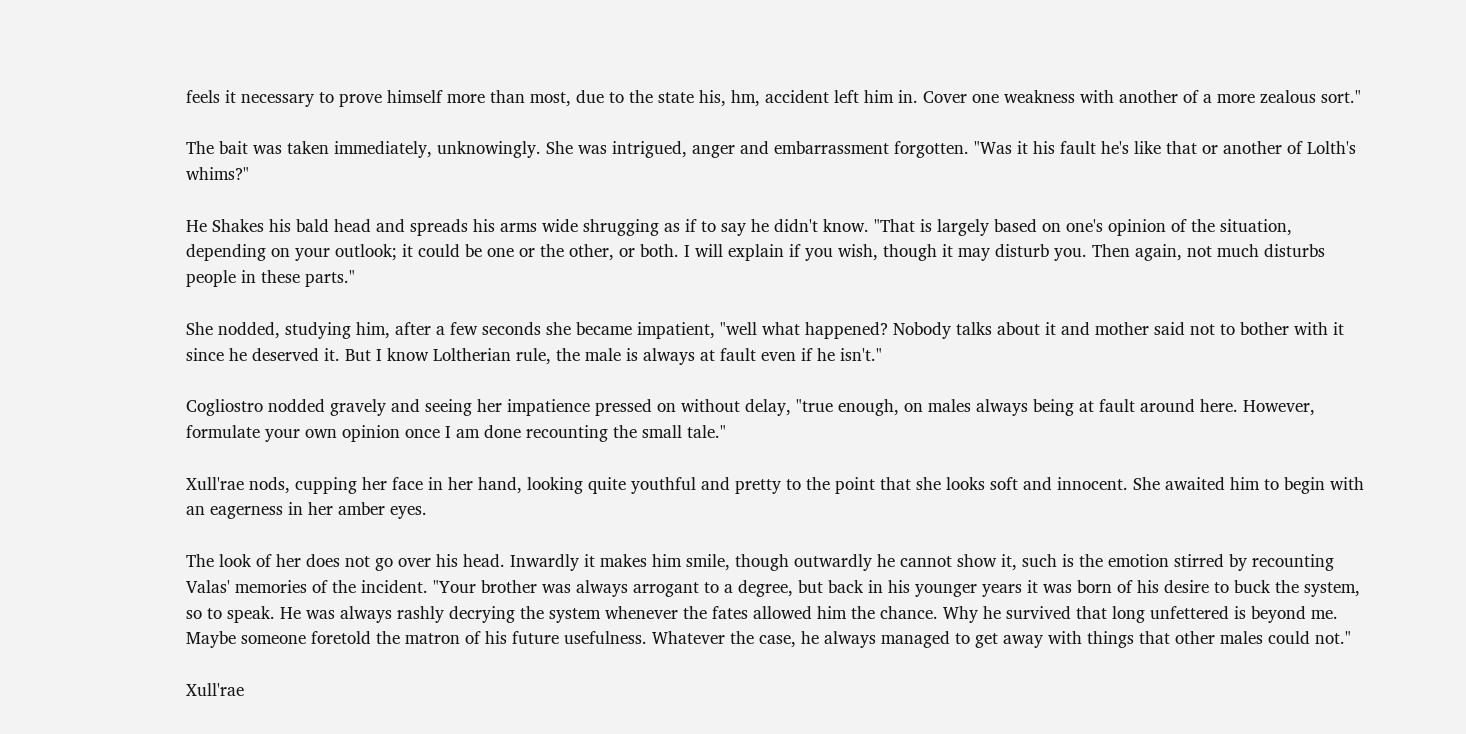feels it necessary to prove himself more than most, due to the state his, hm, accident left him in. Cover one weakness with another of a more zealous sort."

The bait was taken immediately, unknowingly. She was intrigued, anger and embarrassment forgotten. "Was it his fault he's like that or another of Lolth's whims?"

He Shakes his bald head and spreads his arms wide shrugging as if to say he didn't know. "That is largely based on one's opinion of the situation, depending on your outlook; it could be one or the other, or both. I will explain if you wish, though it may disturb you. Then again, not much disturbs people in these parts."

She nodded, studying him, after a few seconds she became impatient, "well what happened? Nobody talks about it and mother said not to bother with it since he deserved it. But I know Loltherian rule, the male is always at fault even if he isn't."

Cogliostro nodded gravely and seeing her impatience pressed on without delay, "true enough, on males always being at fault around here. However, formulate your own opinion once I am done recounting the small tale."

Xull'rae nods, cupping her face in her hand, looking quite youthful and pretty to the point that she looks soft and innocent. She awaited him to begin with an eagerness in her amber eyes.

The look of her does not go over his head. Inwardly it makes him smile, though outwardly he cannot show it, such is the emotion stirred by recounting Valas' memories of the incident. "Your brother was always arrogant to a degree, but back in his younger years it was born of his desire to buck the system, so to speak. He was always rashly decrying the system whenever the fates allowed him the chance. Why he survived that long unfettered is beyond me. Maybe someone foretold the matron of his future usefulness. Whatever the case, he always managed to get away with things that other males could not."

Xull'rae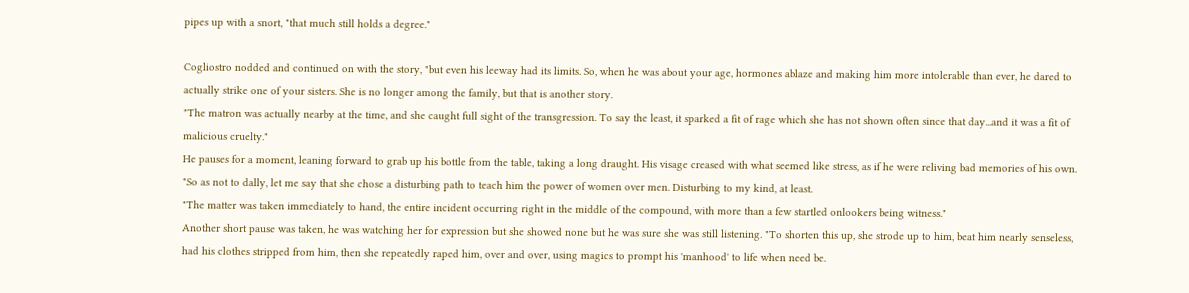pipes up with a snort, "that much still holds a degree."

Cogliostro nodded and continued on with the story, "but even his leeway had its limits. So, when he was about your age, hormones ablaze and making him more intolerable than ever, he dared to actually strike one of your sisters. She is no longer among the family, but that is another story.
"The matron was actually nearby at the time, and she caught full sight of the transgression. To say the least, it sparked a fit of rage which she has not shown often since that day...and it was a fit of malicious cruelty."
He pauses for a moment, leaning forward to grab up his bottle from the table, taking a long draught. His visage creased with what seemed like stress, as if he were reliving bad memories of his own. "So as not to dally, let me say that she chose a disturbing path to teach him the power of women over men. Disturbing to my kind, at least.
"The matter was taken immediately to hand, the entire incident occurring right in the middle of the compound, with more than a few startled onlookers being witness."
Another short pause was taken, he was watching her for expression but she showed none but he was sure she was still listening. "To shorten this up, she strode up to him, beat him nearly senseless, had his clothes stripped from him, then she repeatedly raped him, over and over, using magics to prompt his 'manhood' to life when need be.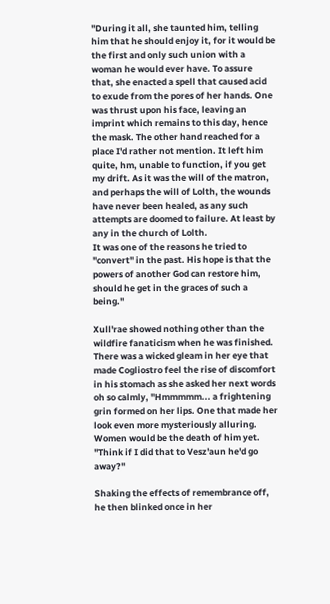"During it all, she taunted him, telling him that he should enjoy it, for it would be the first and only such union with a woman he would ever have. To assure that, she enacted a spell that caused acid to exude from the pores of her hands. One was thrust upon his face, leaving an imprint which remains to this day, hence the mask. The other hand reached for a place I'd rather not mention. It left him quite, hm, unable to function, if you get my drift. As it was the will of the matron, and perhaps the will of Lolth, the wounds have never been healed, as any such attempts are doomed to failure. At least by any in the church of Lolth.
It was one of the reasons he tried to "convert" in the past. His hope is that the powers of another God can restore him, should he get in the graces of such a being."

Xull'rae showed nothing other than the wildfire fanaticism when he was finished. There was a wicked gleam in her eye that made Cogliostro feel the rise of discomfort in his stomach as she asked her next words oh so calmly, "Hmmmmm... a frightening grin formed on her lips. One that made her look even more mysteriously alluring. Women would be the death of him yet. "Think if I did that to Vesz'aun he'd go away?"

Shaking the effects of remembrance off, he then blinked once in her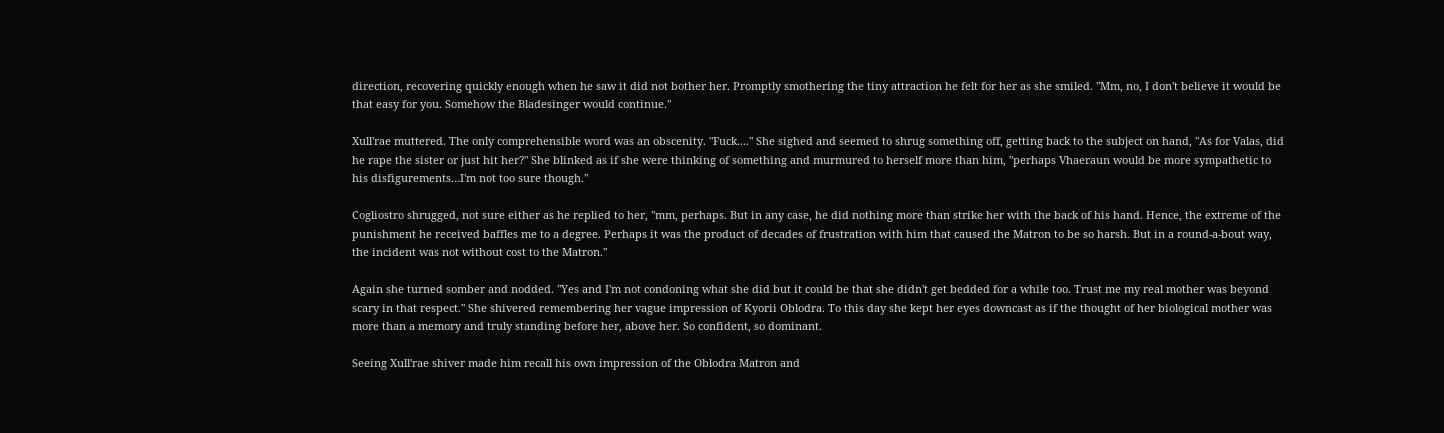direction, recovering quickly enough when he saw it did not bother her. Promptly smothering the tiny attraction he felt for her as she smiled. "Mm, no, I don't believe it would be that easy for you. Somehow the Bladesinger would continue."

Xull'rae muttered. The only comprehensible word was an obscenity. "Fuck...." She sighed and seemed to shrug something off, getting back to the subject on hand, "As for Valas, did he rape the sister or just hit her?" She blinked as if she were thinking of something and murmured to herself more than him, "perhaps Vhaeraun would be more sympathetic to his disfigurements…I'm not too sure though."

Cogliostro shrugged, not sure either as he replied to her, "mm, perhaps. But in any case, he did nothing more than strike her with the back of his hand. Hence, the extreme of the punishment he received baffles me to a degree. Perhaps it was the product of decades of frustration with him that caused the Matron to be so harsh. But in a round-a-bout way, the incident was not without cost to the Matron."

Again she turned somber and nodded. "Yes and I'm not condoning what she did but it could be that she didn't get bedded for a while too. Trust me my real mother was beyond scary in that respect." She shivered remembering her vague impression of Kyorii Oblodra. To this day she kept her eyes downcast as if the thought of her biological mother was more than a memory and truly standing before her, above her. So confident, so dominant.

Seeing Xull'rae shiver made him recall his own impression of the Oblodra Matron and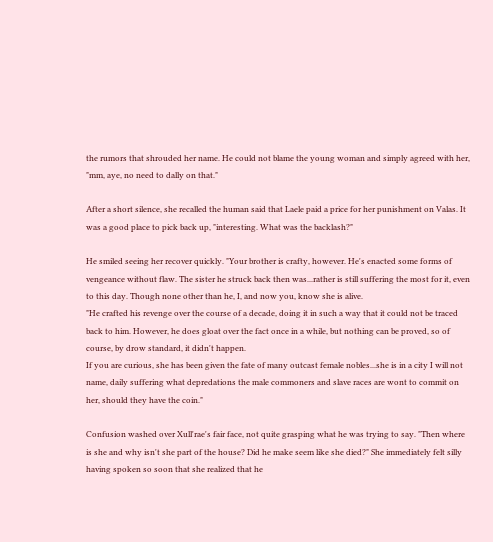the rumors that shrouded her name. He could not blame the young woman and simply agreed with her, "mm, aye, no need to dally on that."

After a short silence, she recalled the human said that Laele paid a price for her punishment on Valas. It was a good place to pick back up, "interesting. What was the backlash?"

He smiled seeing her recover quickly. "Your brother is crafty, however. He's enacted some forms of vengeance without flaw. The sister he struck back then was...rather is still suffering the most for it, even to this day. Though none other than he, I, and now you, know she is alive.
"He crafted his revenge over the course of a decade, doing it in such a way that it could not be traced back to him. However, he does gloat over the fact once in a while, but nothing can be proved, so of course, by drow standard, it didn't happen.
If you are curious, she has been given the fate of many outcast female nobles...she is in a city I will not name, daily suffering what depredations the male commoners and slave races are wont to commit on her, should they have the coin."

Confusion washed over Xull'rae's fair face, not quite grasping what he was trying to say. "Then where is she and why isn't she part of the house? Did he make seem like she died?" She immediately felt silly having spoken so soon that she realized that he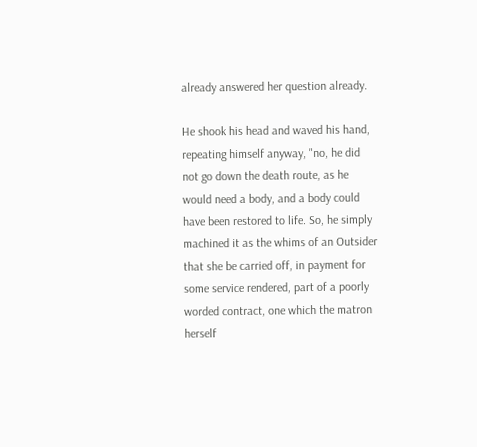already answered her question already.

He shook his head and waved his hand, repeating himself anyway, "no, he did not go down the death route, as he would need a body, and a body could have been restored to life. So, he simply machined it as the whims of an Outsider that she be carried off, in payment for some service rendered, part of a poorly worded contract, one which the matron herself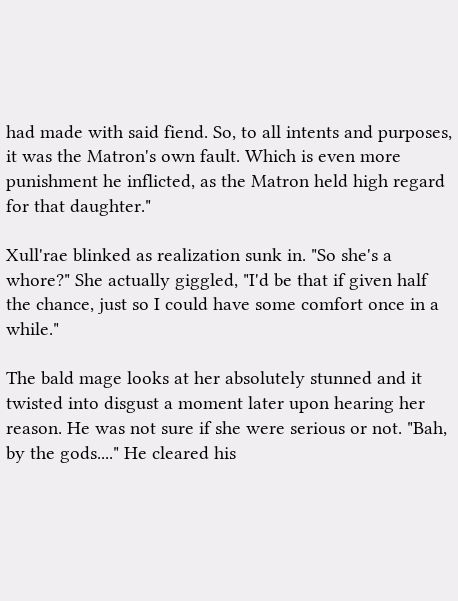had made with said fiend. So, to all intents and purposes, it was the Matron's own fault. Which is even more punishment he inflicted, as the Matron held high regard for that daughter."

Xull'rae blinked as realization sunk in. "So she's a whore?" She actually giggled, "I'd be that if given half the chance, just so I could have some comfort once in a while."

The bald mage looks at her absolutely stunned and it twisted into disgust a moment later upon hearing her reason. He was not sure if she were serious or not. "Bah, by the gods...." He cleared his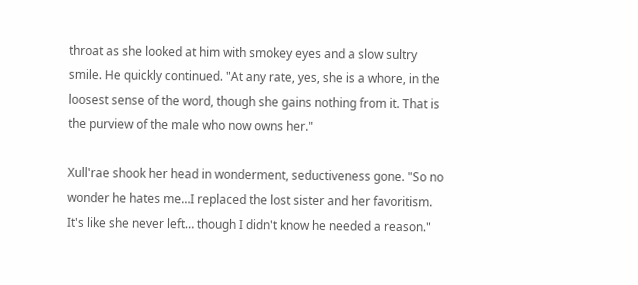throat as she looked at him with smokey eyes and a slow sultry smile. He quickly continued. "At any rate, yes, she is a whore, in the loosest sense of the word, though she gains nothing from it. That is the purview of the male who now owns her."

Xull'rae shook her head in wonderment, seductiveness gone. "So no wonder he hates me…I replaced the lost sister and her favoritism. It's like she never left… though I didn't know he needed a reason."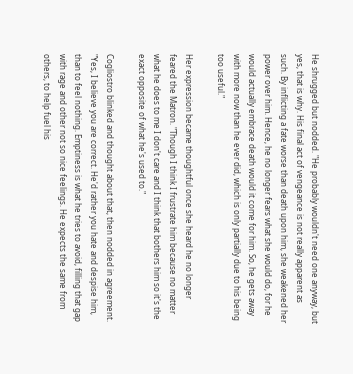He shrugged but nodded. "He probably wouldn't need one anyway, but yes, that is why. His final act of vengeance is not really apparent as such. By inflicting a fate worse than death upon him, she weakened her power over him. Hence, he no longer fears what she would do, for he would actually embrace death would it come for him. So, he gets away with more now than he ever did, which is only partially due to his being too useful."

Her expression became thoughtful once she heard he no longer feared the Matron. "Though I think I frustrate him because no matter what he does to me I don't care and I think that bothers him so it's the exact opposite of what he's used to."

Cogliostro blinked and thought about that, then nodded in agreement. "Yes, I believe you are correct. He'd rather you hate and despise him, than to feel nothing. Emptiness is what he tries to avoid, filling that gap with rage and other not so nice feelings. He expects the same from others, to help fuel his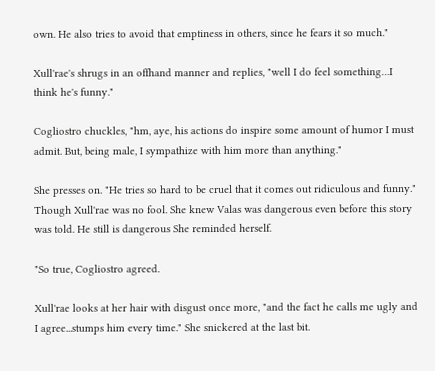own. He also tries to avoid that emptiness in others, since he fears it so much."

Xull'rae's shrugs in an offhand manner and replies, "well I do feel something…I think he's funny."

Cogliostro chuckles, "hm, aye, his actions do inspire some amount of humor I must admit. But, being male, I sympathize with him more than anything."

She presses on. "He tries so hard to be cruel that it comes out ridiculous and funny." Though Xull'rae was no fool. She knew Valas was dangerous even before this story was told. He still is dangerous She reminded herself.

"So true, Cogliostro agreed.

Xull'rae looks at her hair with disgust once more, "and the fact he calls me ugly and I agree...stumps him every time." She snickered at the last bit.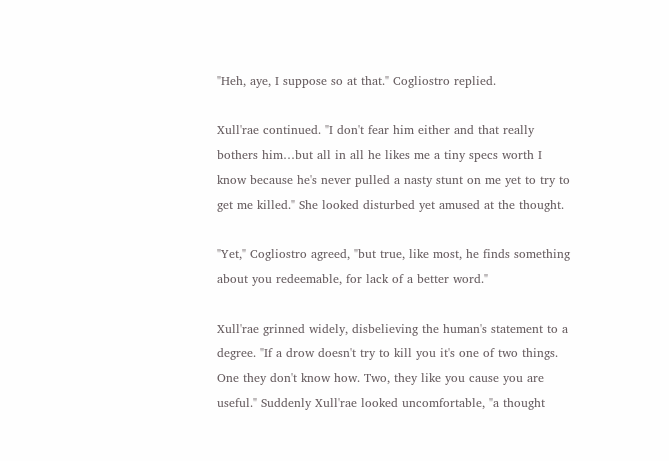"Heh, aye, I suppose so at that." Cogliostro replied.

Xull'rae continued. "I don't fear him either and that really bothers him…but all in all he likes me a tiny specs worth I know because he's never pulled a nasty stunt on me yet to try to get me killed." She looked disturbed yet amused at the thought.

"Yet," Cogliostro agreed, "but true, like most, he finds something about you redeemable, for lack of a better word."

Xull'rae grinned widely, disbelieving the human's statement to a degree. "If a drow doesn't try to kill you it's one of two things. One they don't know how. Two, they like you cause you are useful." Suddenly Xull'rae looked uncomfortable, "a thought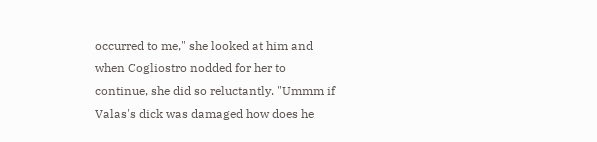occurred to me," she looked at him and when Cogliostro nodded for her to continue, she did so reluctantly. "Ummm if Valas's dick was damaged how does he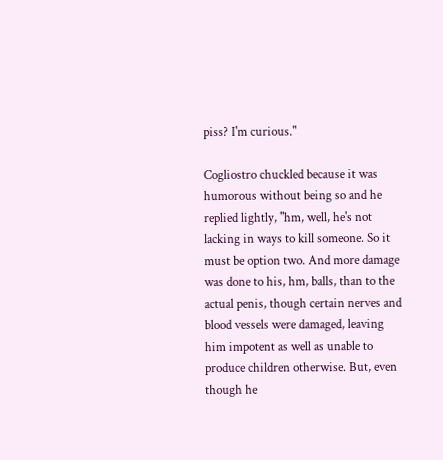piss? I'm curious."

Cogliostro chuckled because it was humorous without being so and he replied lightly, "hm, well, he's not lacking in ways to kill someone. So it must be option two. And more damage was done to his, hm, balls, than to the actual penis, though certain nerves and blood vessels were damaged, leaving him impotent as well as unable to produce children otherwise. But, even though he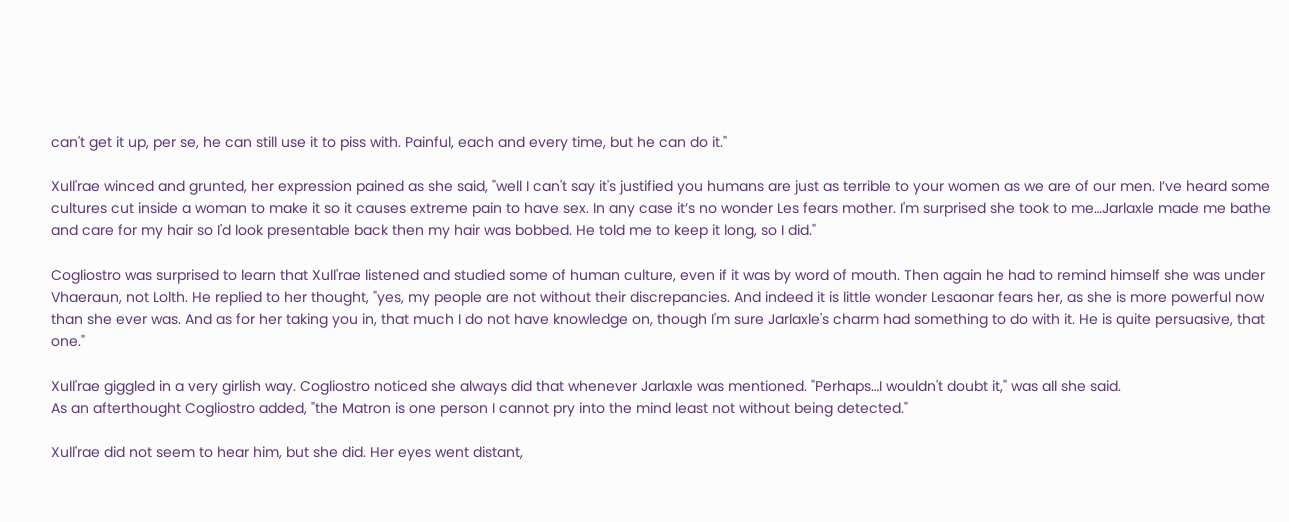can't get it up, per se, he can still use it to piss with. Painful, each and every time, but he can do it."

Xull'rae winced and grunted, her expression pained as she said, "well I can't say it's justified you humans are just as terrible to your women as we are of our men. I’ve heard some cultures cut inside a woman to make it so it causes extreme pain to have sex. In any case it’s no wonder Les fears mother. I'm surprised she took to me…Jarlaxle made me bathe and care for my hair so I'd look presentable back then my hair was bobbed. He told me to keep it long, so I did."

Cogliostro was surprised to learn that Xull'rae listened and studied some of human culture, even if it was by word of mouth. Then again he had to remind himself she was under Vhaeraun, not Lolth. He replied to her thought, "yes, my people are not without their discrepancies. And indeed it is little wonder Lesaonar fears her, as she is more powerful now than she ever was. And as for her taking you in, that much I do not have knowledge on, though I'm sure Jarlaxle's charm had something to do with it. He is quite persuasive, that one."

Xull'rae giggled in a very girlish way. Cogliostro noticed she always did that whenever Jarlaxle was mentioned. "Perhaps…I wouldn't doubt it," was all she said.
As an afterthought Cogliostro added, "the Matron is one person I cannot pry into the mind least not without being detected."

Xull'rae did not seem to hear him, but she did. Her eyes went distant,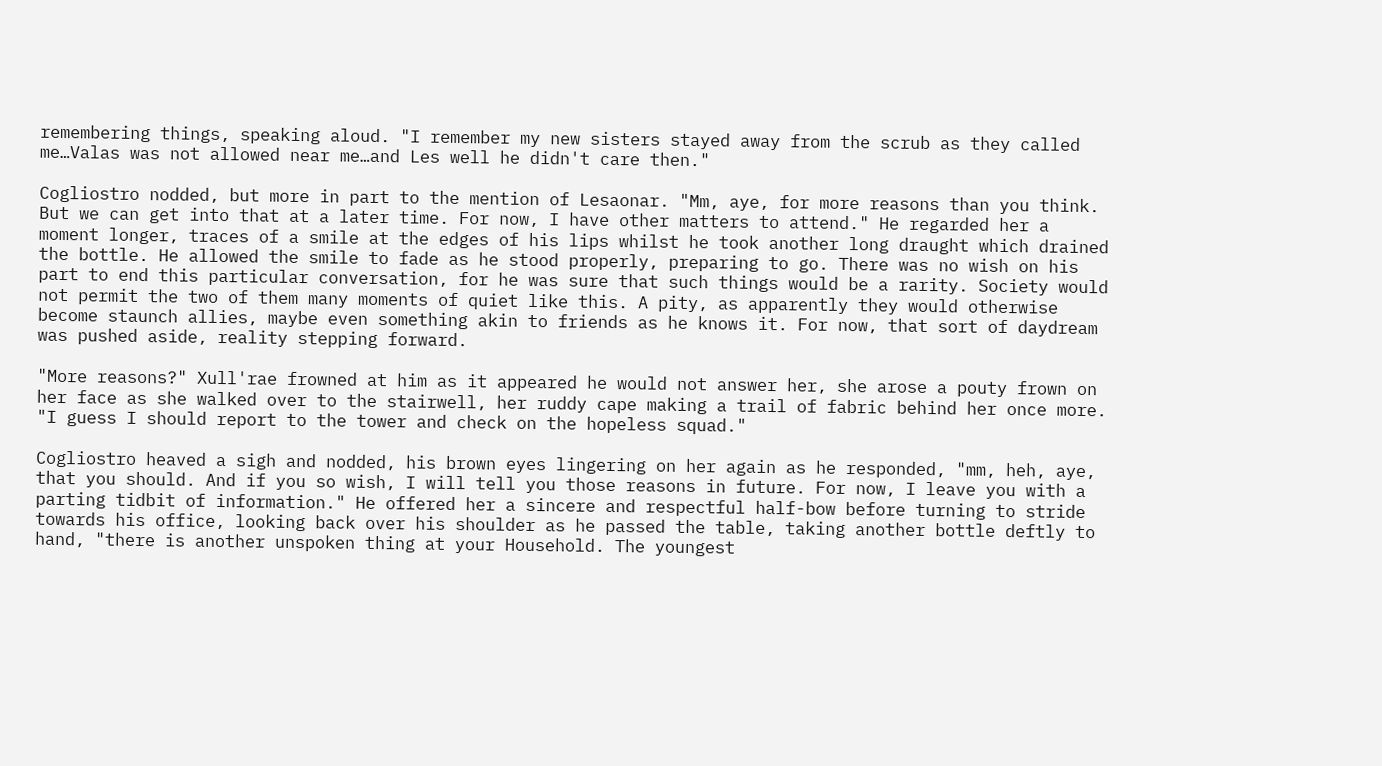remembering things, speaking aloud. "I remember my new sisters stayed away from the scrub as they called me…Valas was not allowed near me…and Les well he didn't care then."

Cogliostro nodded, but more in part to the mention of Lesaonar. "Mm, aye, for more reasons than you think. But we can get into that at a later time. For now, I have other matters to attend." He regarded her a moment longer, traces of a smile at the edges of his lips whilst he took another long draught which drained the bottle. He allowed the smile to fade as he stood properly, preparing to go. There was no wish on his part to end this particular conversation, for he was sure that such things would be a rarity. Society would not permit the two of them many moments of quiet like this. A pity, as apparently they would otherwise become staunch allies, maybe even something akin to friends as he knows it. For now, that sort of daydream was pushed aside, reality stepping forward.

"More reasons?" Xull'rae frowned at him as it appeared he would not answer her, she arose a pouty frown on her face as she walked over to the stairwell, her ruddy cape making a trail of fabric behind her once more. "I guess I should report to the tower and check on the hopeless squad."

Cogliostro heaved a sigh and nodded, his brown eyes lingering on her again as he responded, "mm, heh, aye, that you should. And if you so wish, I will tell you those reasons in future. For now, I leave you with a parting tidbit of information." He offered her a sincere and respectful half-bow before turning to stride towards his office, looking back over his shoulder as he passed the table, taking another bottle deftly to hand, "there is another unspoken thing at your Household. The youngest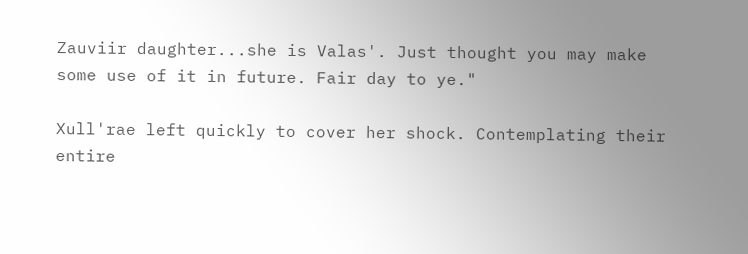Zauviir daughter...she is Valas'. Just thought you may make some use of it in future. Fair day to ye."

Xull'rae left quickly to cover her shock. Contemplating their entire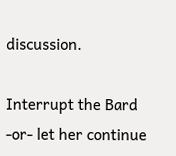discussion.

Interrupt the Bard -or- let her continue